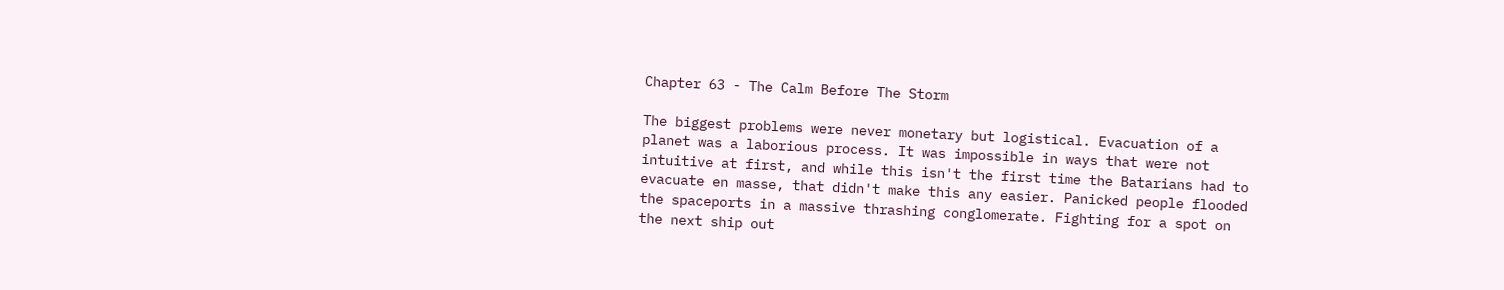Chapter 63 - The Calm Before The Storm

The biggest problems were never monetary but logistical. Evacuation of a planet was a laborious process. It was impossible in ways that were not intuitive at first, and while this isn't the first time the Batarians had to evacuate en masse, that didn't make this any easier. Panicked people flooded the spaceports in a massive thrashing conglomerate. Fighting for a spot on the next ship out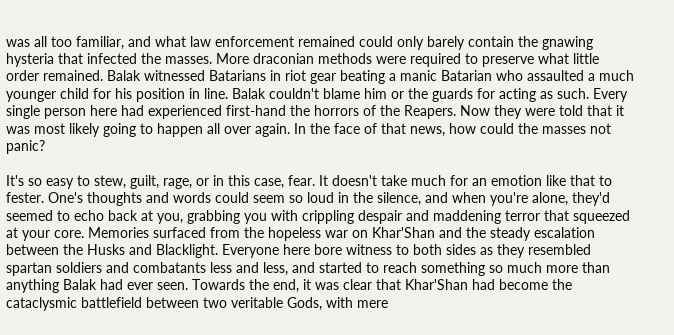was all too familiar, and what law enforcement remained could only barely contain the gnawing hysteria that infected the masses. More draconian methods were required to preserve what little order remained. Balak witnessed Batarians in riot gear beating a manic Batarian who assaulted a much younger child for his position in line. Balak couldn't blame him or the guards for acting as such. Every single person here had experienced first-hand the horrors of the Reapers. Now they were told that it was most likely going to happen all over again. In the face of that news, how could the masses not panic?

It's so easy to stew, guilt, rage, or in this case, fear. It doesn't take much for an emotion like that to fester. One's thoughts and words could seem so loud in the silence, and when you're alone, they'd seemed to echo back at you, grabbing you with crippling despair and maddening terror that squeezed at your core. Memories surfaced from the hopeless war on Khar'Shan and the steady escalation between the Husks and Blacklight. Everyone here bore witness to both sides as they resembled spartan soldiers and combatants less and less, and started to reach something so much more than anything Balak had ever seen. Towards the end, it was clear that Khar'Shan had become the cataclysmic battlefield between two veritable Gods, with mere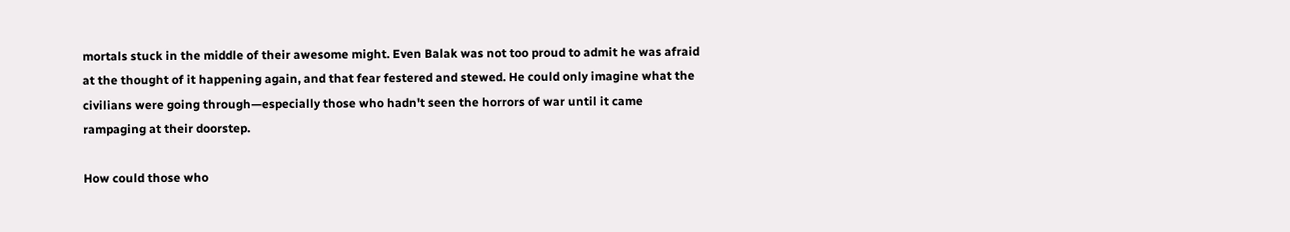mortals stuck in the middle of their awesome might. Even Balak was not too proud to admit he was afraid at the thought of it happening again, and that fear festered and stewed. He could only imagine what the civilians were going through—especially those who hadn't seen the horrors of war until it came rampaging at their doorstep.

How could those who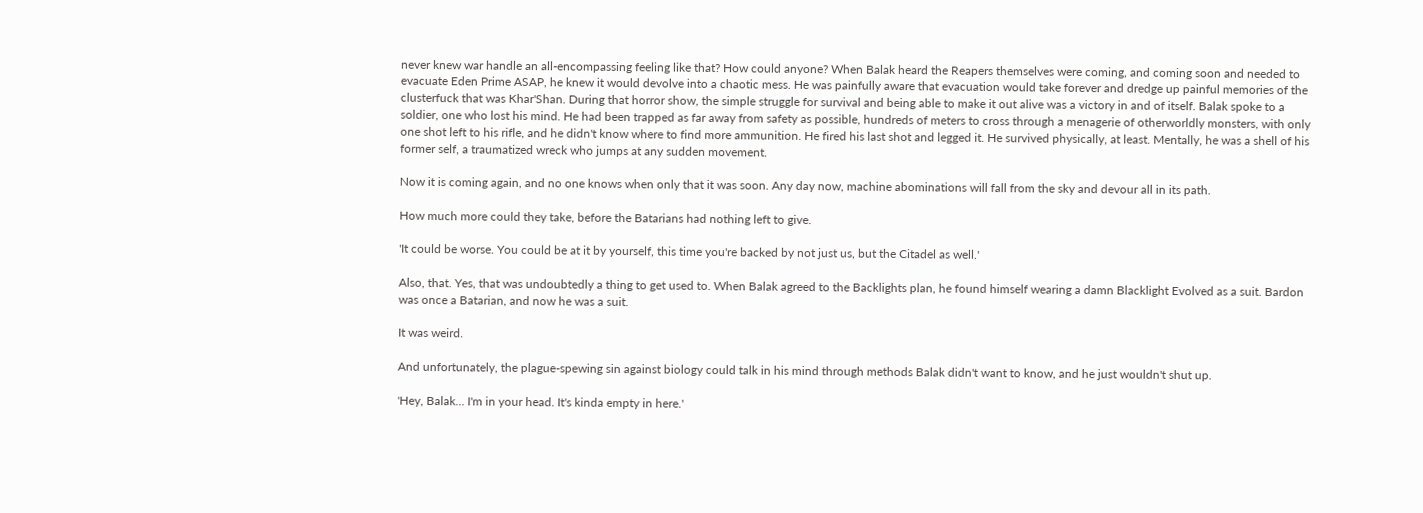never knew war handle an all-encompassing feeling like that? How could anyone? When Balak heard the Reapers themselves were coming, and coming soon and needed to evacuate Eden Prime ASAP, he knew it would devolve into a chaotic mess. He was painfully aware that evacuation would take forever and dredge up painful memories of the clusterfuck that was Khar'Shan. During that horror show, the simple struggle for survival and being able to make it out alive was a victory in and of itself. Balak spoke to a soldier, one who lost his mind. He had been trapped as far away from safety as possible, hundreds of meters to cross through a menagerie of otherworldly monsters, with only one shot left to his rifle, and he didn't know where to find more ammunition. He fired his last shot and legged it. He survived physically, at least. Mentally, he was a shell of his former self, a traumatized wreck who jumps at any sudden movement.

Now it is coming again, and no one knows when only that it was soon. Any day now, machine abominations will fall from the sky and devour all in its path.

How much more could they take, before the Batarians had nothing left to give.

'It could be worse. You could be at it by yourself, this time you're backed by not just us, but the Citadel as well.'

Also, that. Yes, that was undoubtedly a thing to get used to. When Balak agreed to the Backlights plan, he found himself wearing a damn Blacklight Evolved as a suit. Bardon was once a Batarian, and now he was a suit.

It was weird.

And unfortunately, the plague-spewing sin against biology could talk in his mind through methods Balak didn't want to know, and he just wouldn't shut up.

'Hey, Balak… I'm in your head. It's kinda empty in here.'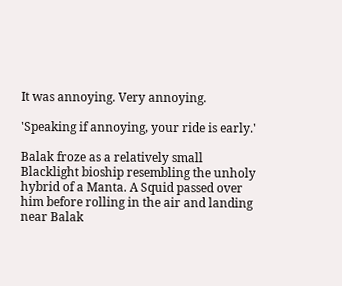It was annoying. Very annoying.

'Speaking if annoying, your ride is early.'

Balak froze as a relatively small Blacklight bioship resembling the unholy hybrid of a Manta. A Squid passed over him before rolling in the air and landing near Balak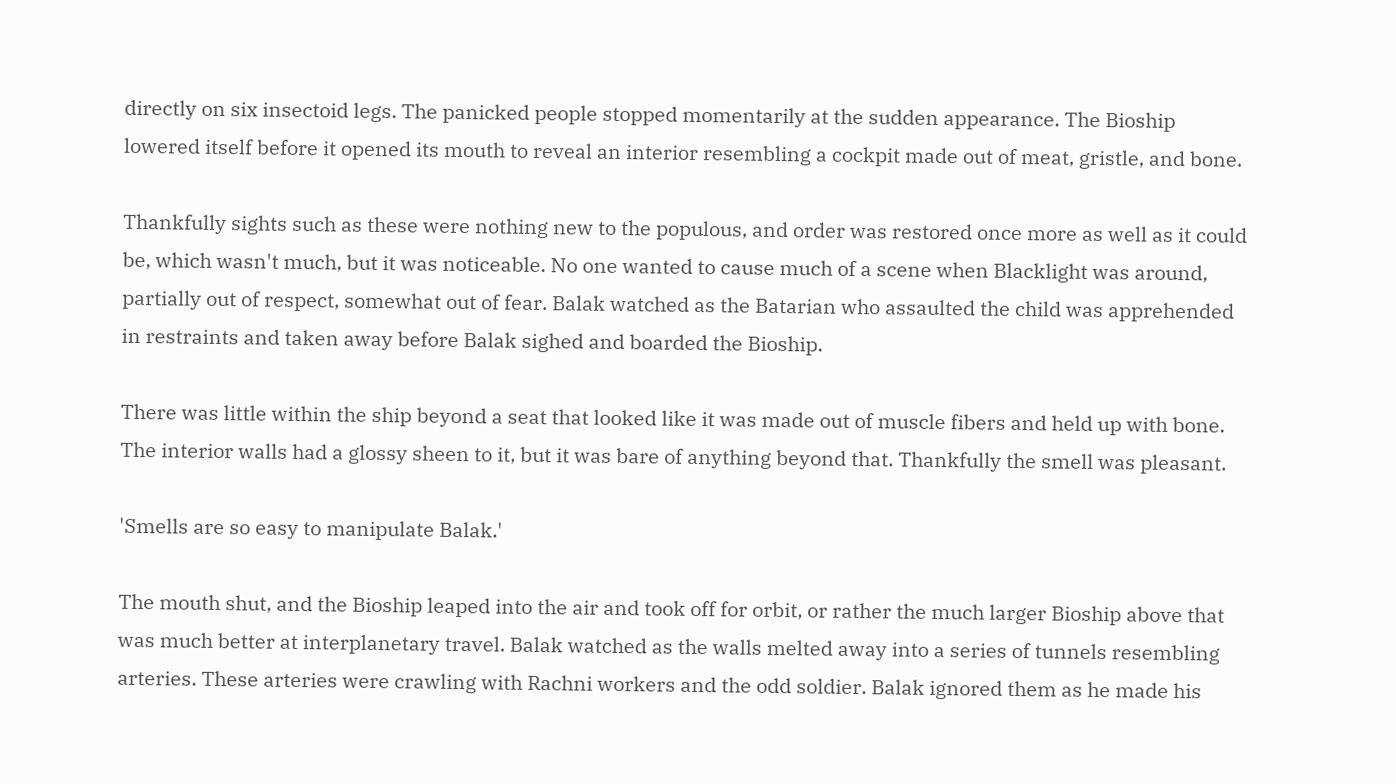directly on six insectoid legs. The panicked people stopped momentarily at the sudden appearance. The Bioship lowered itself before it opened its mouth to reveal an interior resembling a cockpit made out of meat, gristle, and bone.

Thankfully sights such as these were nothing new to the populous, and order was restored once more as well as it could be, which wasn't much, but it was noticeable. No one wanted to cause much of a scene when Blacklight was around, partially out of respect, somewhat out of fear. Balak watched as the Batarian who assaulted the child was apprehended in restraints and taken away before Balak sighed and boarded the Bioship.

There was little within the ship beyond a seat that looked like it was made out of muscle fibers and held up with bone. The interior walls had a glossy sheen to it, but it was bare of anything beyond that. Thankfully the smell was pleasant.

'Smells are so easy to manipulate Balak.'

The mouth shut, and the Bioship leaped into the air and took off for orbit, or rather the much larger Bioship above that was much better at interplanetary travel. Balak watched as the walls melted away into a series of tunnels resembling arteries. These arteries were crawling with Rachni workers and the odd soldier. Balak ignored them as he made his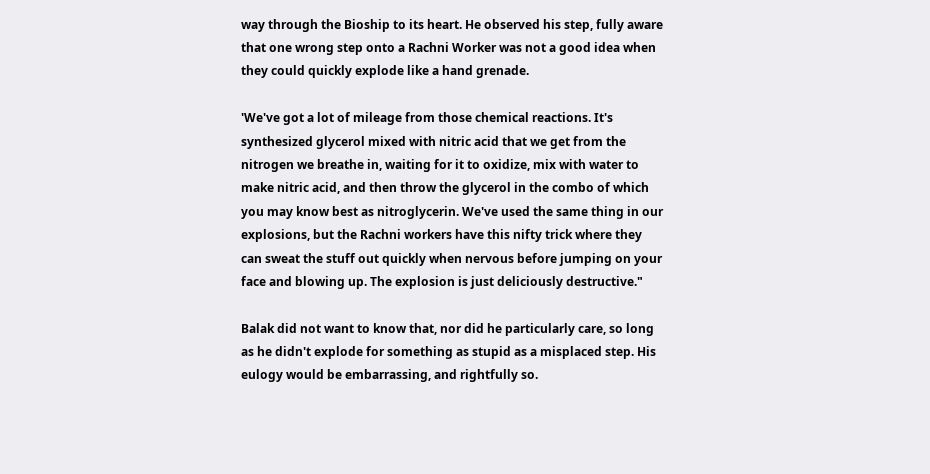way through the Bioship to its heart. He observed his step, fully aware that one wrong step onto a Rachni Worker was not a good idea when they could quickly explode like a hand grenade.

'We've got a lot of mileage from those chemical reactions. It's synthesized glycerol mixed with nitric acid that we get from the nitrogen we breathe in, waiting for it to oxidize, mix with water to make nitric acid, and then throw the glycerol in the combo of which you may know best as nitroglycerin. We've used the same thing in our explosions, but the Rachni workers have this nifty trick where they can sweat the stuff out quickly when nervous before jumping on your face and blowing up. The explosion is just deliciously destructive."

Balak did not want to know that, nor did he particularly care, so long as he didn't explode for something as stupid as a misplaced step. His eulogy would be embarrassing, and rightfully so.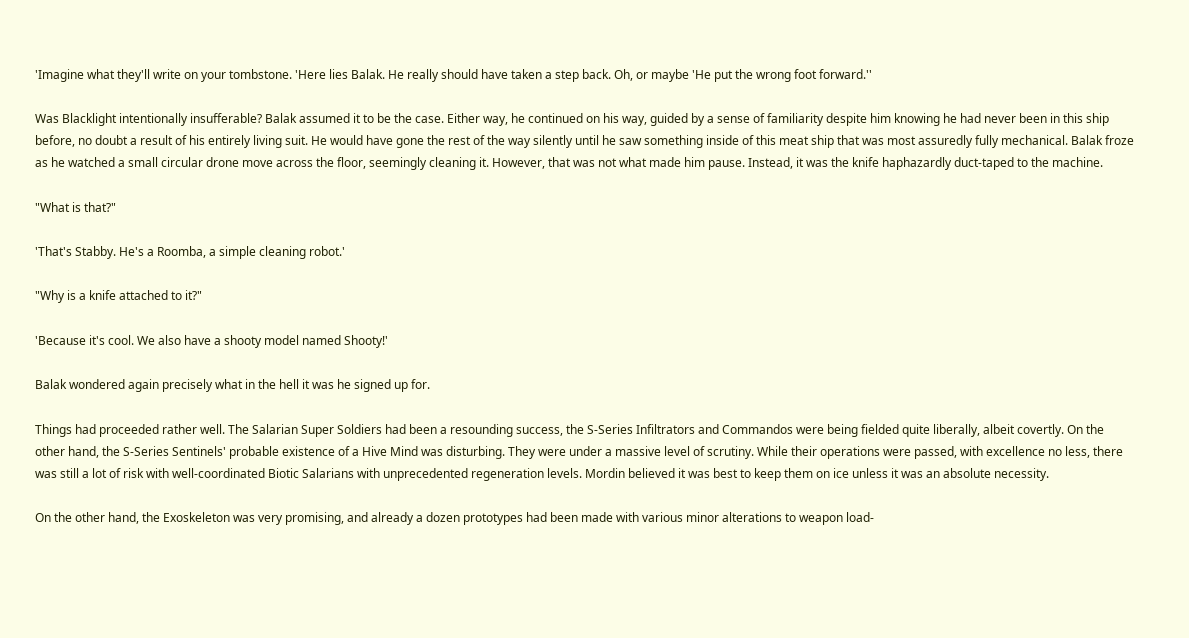'Imagine what they'll write on your tombstone. 'Here lies Balak. He really should have taken a step back. Oh, or maybe 'He put the wrong foot forward.''

Was Blacklight intentionally insufferable? Balak assumed it to be the case. Either way, he continued on his way, guided by a sense of familiarity despite him knowing he had never been in this ship before, no doubt a result of his entirely living suit. He would have gone the rest of the way silently until he saw something inside of this meat ship that was most assuredly fully mechanical. Balak froze as he watched a small circular drone move across the floor, seemingly cleaning it. However, that was not what made him pause. Instead, it was the knife haphazardly duct-taped to the machine.

"What is that?"

'That's Stabby. He's a Roomba, a simple cleaning robot.'

"Why is a knife attached to it?"

'Because it's cool. We also have a shooty model named Shooty!'

Balak wondered again precisely what in the hell it was he signed up for.

Things had proceeded rather well. The Salarian Super Soldiers had been a resounding success, the S-Series Infiltrators and Commandos were being fielded quite liberally, albeit covertly. On the other hand, the S-Series Sentinels' probable existence of a Hive Mind was disturbing. They were under a massive level of scrutiny. While their operations were passed, with excellence no less, there was still a lot of risk with well-coordinated Biotic Salarians with unprecedented regeneration levels. Mordin believed it was best to keep them on ice unless it was an absolute necessity.

On the other hand, the Exoskeleton was very promising, and already a dozen prototypes had been made with various minor alterations to weapon load-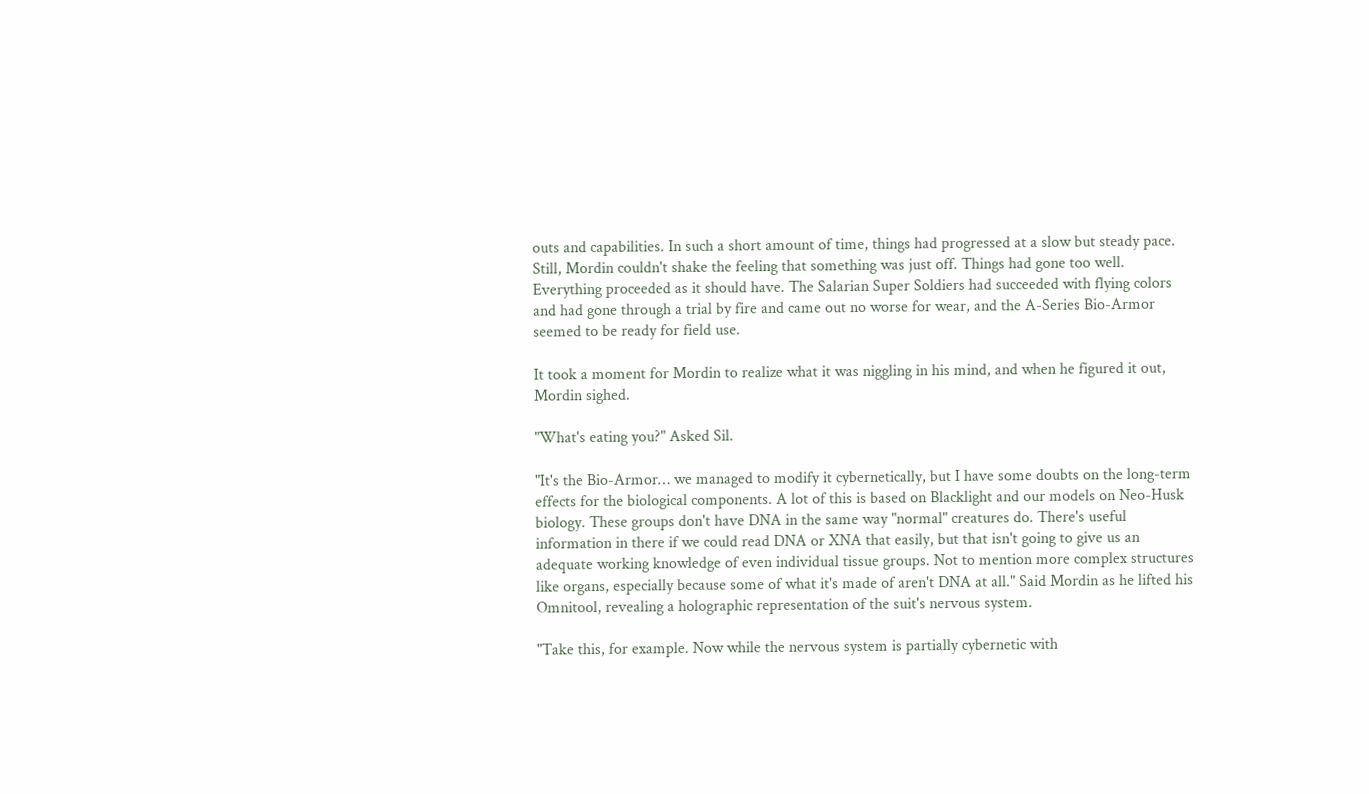outs and capabilities. In such a short amount of time, things had progressed at a slow but steady pace. Still, Mordin couldn't shake the feeling that something was just off. Things had gone too well. Everything proceeded as it should have. The Salarian Super Soldiers had succeeded with flying colors and had gone through a trial by fire and came out no worse for wear, and the A-Series Bio-Armor seemed to be ready for field use.

It took a moment for Mordin to realize what it was niggling in his mind, and when he figured it out, Mordin sighed.

"What's eating you?" Asked Sil.

"It's the Bio-Armor… we managed to modify it cybernetically, but I have some doubts on the long-term effects for the biological components. A lot of this is based on Blacklight and our models on Neo-Husk biology. These groups don't have DNA in the same way "normal" creatures do. There's useful information in there if we could read DNA or XNA that easily, but that isn't going to give us an adequate working knowledge of even individual tissue groups. Not to mention more complex structures like organs, especially because some of what it's made of aren't DNA at all." Said Mordin as he lifted his Omnitool, revealing a holographic representation of the suit's nervous system.

"Take this, for example. Now while the nervous system is partially cybernetic with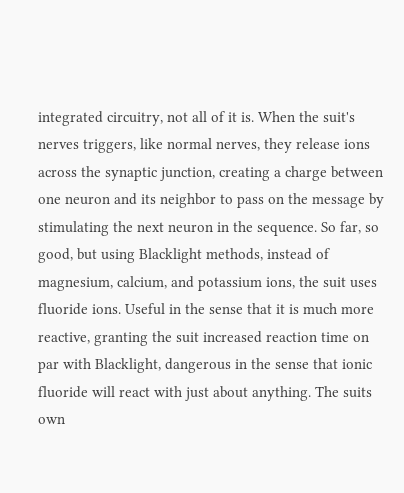integrated circuitry, not all of it is. When the suit's nerves triggers, like normal nerves, they release ions across the synaptic junction, creating a charge between one neuron and its neighbor to pass on the message by stimulating the next neuron in the sequence. So far, so good, but using Blacklight methods, instead of magnesium, calcium, and potassium ions, the suit uses fluoride ions. Useful in the sense that it is much more reactive, granting the suit increased reaction time on par with Blacklight, dangerous in the sense that ionic fluoride will react with just about anything. The suits own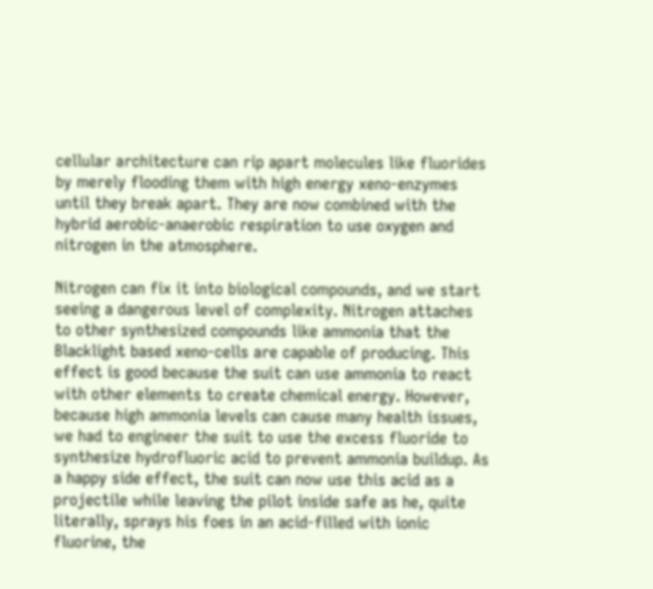cellular architecture can rip apart molecules like fluorides by merely flooding them with high energy xeno-enzymes until they break apart. They are now combined with the hybrid aerobic-anaerobic respiration to use oxygen and nitrogen in the atmosphere.

Nitrogen can fix it into biological compounds, and we start seeing a dangerous level of complexity. Nitrogen attaches to other synthesized compounds like ammonia that the Blacklight based xeno-cells are capable of producing. This effect is good because the suit can use ammonia to react with other elements to create chemical energy. However, because high ammonia levels can cause many health issues, we had to engineer the suit to use the excess fluoride to synthesize hydrofluoric acid to prevent ammonia buildup. As a happy side effect, the suit can now use this acid as a projectile while leaving the pilot inside safe as he, quite literally, sprays his foes in an acid-filled with ionic fluorine, the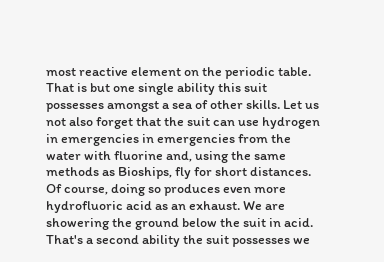most reactive element on the periodic table. That is but one single ability this suit possesses amongst a sea of other skills. Let us not also forget that the suit can use hydrogen in emergencies in emergencies from the water with fluorine and, using the same methods as Bioships, fly for short distances. Of course, doing so produces even more hydrofluoric acid as an exhaust. We are showering the ground below the suit in acid. That's a second ability the suit possesses we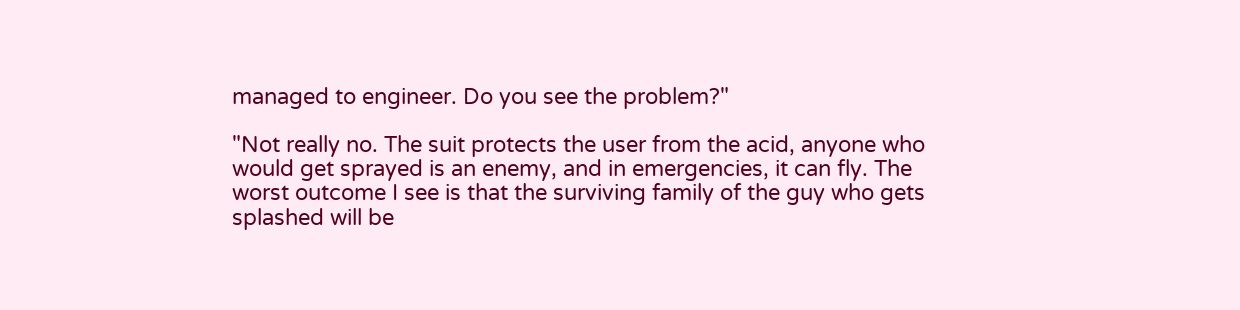managed to engineer. Do you see the problem?"

"Not really no. The suit protects the user from the acid, anyone who would get sprayed is an enemy, and in emergencies, it can fly. The worst outcome I see is that the surviving family of the guy who gets splashed will be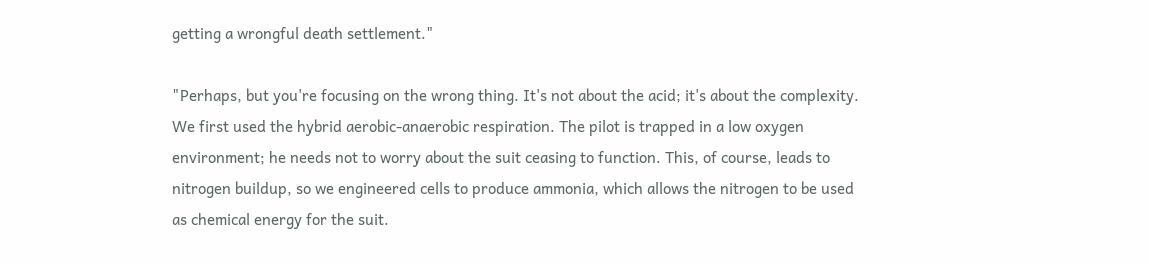getting a wrongful death settlement."

"Perhaps, but you're focusing on the wrong thing. It's not about the acid; it's about the complexity. We first used the hybrid aerobic-anaerobic respiration. The pilot is trapped in a low oxygen environment; he needs not to worry about the suit ceasing to function. This, of course, leads to nitrogen buildup, so we engineered cells to produce ammonia, which allows the nitrogen to be used as chemical energy for the suit.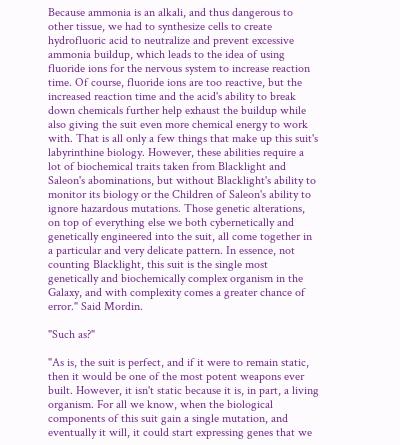Because ammonia is an alkali, and thus dangerous to other tissue, we had to synthesize cells to create hydrofluoric acid to neutralize and prevent excessive ammonia buildup, which leads to the idea of using fluoride ions for the nervous system to increase reaction time. Of course, fluoride ions are too reactive, but the increased reaction time and the acid's ability to break down chemicals further help exhaust the buildup while also giving the suit even more chemical energy to work with. That is all only a few things that make up this suit's labyrinthine biology. However, these abilities require a lot of biochemical traits taken from Blacklight and Saleon's abominations, but without Blacklight's ability to monitor its biology or the Children of Saleon's ability to ignore hazardous mutations. Those genetic alterations, on top of everything else we both cybernetically and genetically engineered into the suit, all come together in a particular and very delicate pattern. In essence, not counting Blacklight, this suit is the single most genetically and biochemically complex organism in the Galaxy, and with complexity comes a greater chance of error." Said Mordin.

"Such as?"

"As is, the suit is perfect, and if it were to remain static, then it would be one of the most potent weapons ever built. However, it isn't static because it is, in part, a living organism. For all we know, when the biological components of this suit gain a single mutation, and eventually it will, it could start expressing genes that we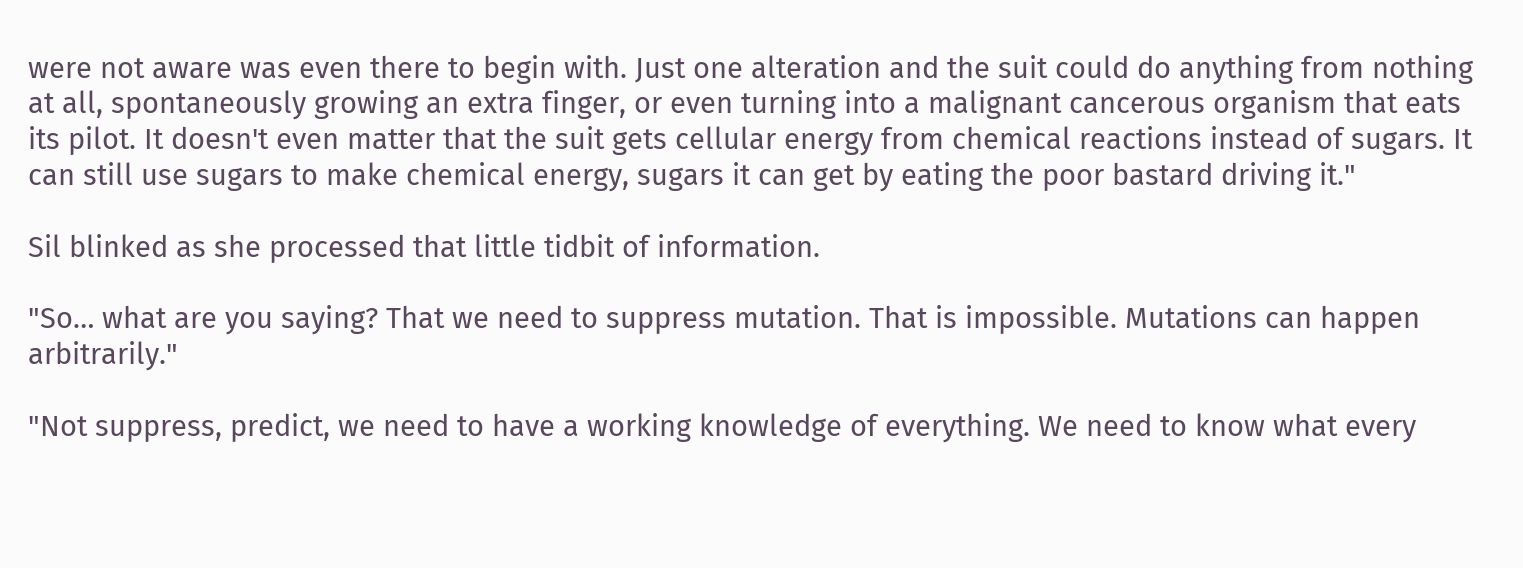were not aware was even there to begin with. Just one alteration and the suit could do anything from nothing at all, spontaneously growing an extra finger, or even turning into a malignant cancerous organism that eats its pilot. It doesn't even matter that the suit gets cellular energy from chemical reactions instead of sugars. It can still use sugars to make chemical energy, sugars it can get by eating the poor bastard driving it."

Sil blinked as she processed that little tidbit of information.

"So… what are you saying? That we need to suppress mutation. That is impossible. Mutations can happen arbitrarily."

"Not suppress, predict, we need to have a working knowledge of everything. We need to know what every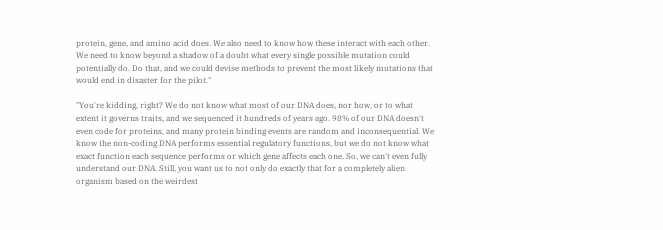protein, gene, and amino acid does. We also need to know how these interact with each other. We need to know beyond a shadow of a doubt what every single possible mutation could potentially do. Do that, and we could devise methods to prevent the most likely mutations that would end in disaster for the pilot."

"You're kidding, right? We do not know what most of our DNA does, nor how, or to what extent it governs traits, and we sequenced it hundreds of years ago. 98% of our DNA doesn't even code for proteins, and many protein binding events are random and inconsequential. We know the non-coding DNA performs essential regulatory functions, but we do not know what exact function each sequence performs or which gene affects each one. So, we can't even fully understand our DNA. Still, you want us to not only do exactly that for a completely alien organism based on the weirdest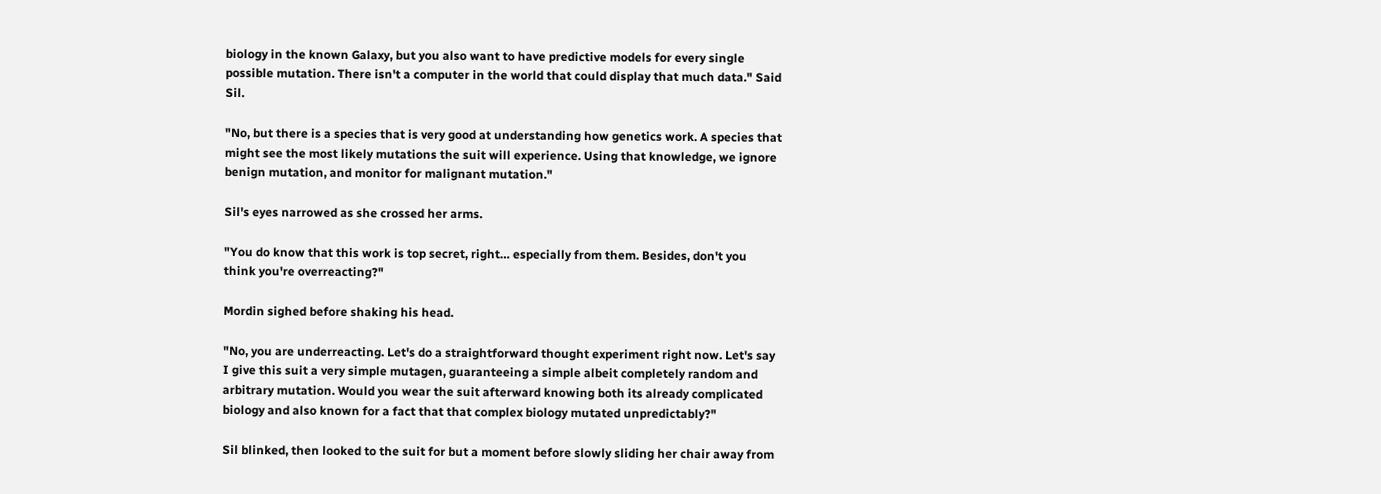biology in the known Galaxy, but you also want to have predictive models for every single possible mutation. There isn't a computer in the world that could display that much data." Said Sil.

"No, but there is a species that is very good at understanding how genetics work. A species that might see the most likely mutations the suit will experience. Using that knowledge, we ignore benign mutation, and monitor for malignant mutation."

Sil's eyes narrowed as she crossed her arms.

"You do know that this work is top secret, right… especially from them. Besides, don't you think you're overreacting?"

Mordin sighed before shaking his head.

"No, you are underreacting. Let's do a straightforward thought experiment right now. Let's say I give this suit a very simple mutagen, guaranteeing a simple albeit completely random and arbitrary mutation. Would you wear the suit afterward knowing both its already complicated biology and also known for a fact that that complex biology mutated unpredictably?"

Sil blinked, then looked to the suit for but a moment before slowly sliding her chair away from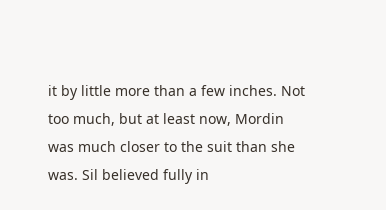it by little more than a few inches. Not too much, but at least now, Mordin was much closer to the suit than she was. Sil believed fully in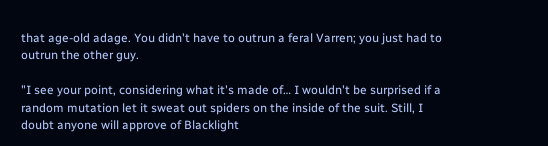that age-old adage. You didn't have to outrun a feral Varren; you just had to outrun the other guy.

"I see your point, considering what it's made of… I wouldn't be surprised if a random mutation let it sweat out spiders on the inside of the suit. Still, I doubt anyone will approve of Blacklight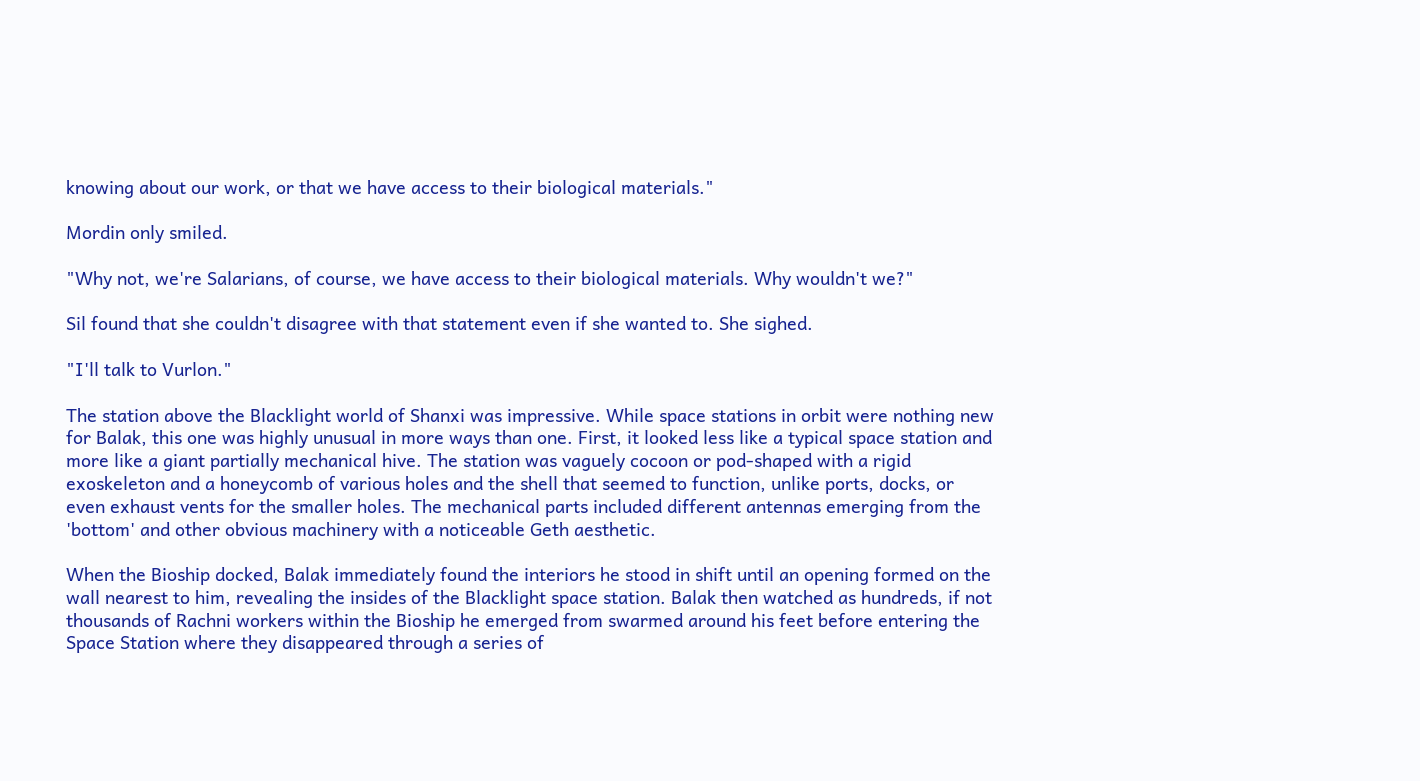knowing about our work, or that we have access to their biological materials."

Mordin only smiled.

"Why not, we're Salarians, of course, we have access to their biological materials. Why wouldn't we?"

Sil found that she couldn't disagree with that statement even if she wanted to. She sighed.

"I'll talk to Vurlon."

The station above the Blacklight world of Shanxi was impressive. While space stations in orbit were nothing new for Balak, this one was highly unusual in more ways than one. First, it looked less like a typical space station and more like a giant partially mechanical hive. The station was vaguely cocoon or pod-shaped with a rigid exoskeleton and a honeycomb of various holes and the shell that seemed to function, unlike ports, docks, or even exhaust vents for the smaller holes. The mechanical parts included different antennas emerging from the 'bottom' and other obvious machinery with a noticeable Geth aesthetic.

When the Bioship docked, Balak immediately found the interiors he stood in shift until an opening formed on the wall nearest to him, revealing the insides of the Blacklight space station. Balak then watched as hundreds, if not thousands of Rachni workers within the Bioship he emerged from swarmed around his feet before entering the Space Station where they disappeared through a series of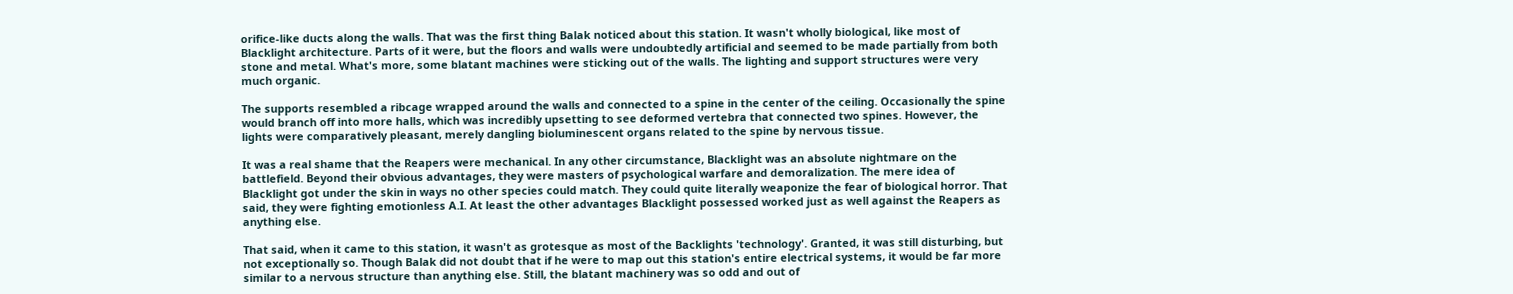orifice-like ducts along the walls. That was the first thing Balak noticed about this station. It wasn't wholly biological, like most of Blacklight architecture. Parts of it were, but the floors and walls were undoubtedly artificial and seemed to be made partially from both stone and metal. What's more, some blatant machines were sticking out of the walls. The lighting and support structures were very much organic.

The supports resembled a ribcage wrapped around the walls and connected to a spine in the center of the ceiling. Occasionally the spine would branch off into more halls, which was incredibly upsetting to see deformed vertebra that connected two spines. However, the lights were comparatively pleasant, merely dangling bioluminescent organs related to the spine by nervous tissue.

It was a real shame that the Reapers were mechanical. In any other circumstance, Blacklight was an absolute nightmare on the battlefield. Beyond their obvious advantages, they were masters of psychological warfare and demoralization. The mere idea of Blacklight got under the skin in ways no other species could match. They could quite literally weaponize the fear of biological horror. That said, they were fighting emotionless A.I. At least the other advantages Blacklight possessed worked just as well against the Reapers as anything else.

That said, when it came to this station, it wasn't as grotesque as most of the Backlights 'technology'. Granted, it was still disturbing, but not exceptionally so. Though Balak did not doubt that if he were to map out this station's entire electrical systems, it would be far more similar to a nervous structure than anything else. Still, the blatant machinery was so odd and out of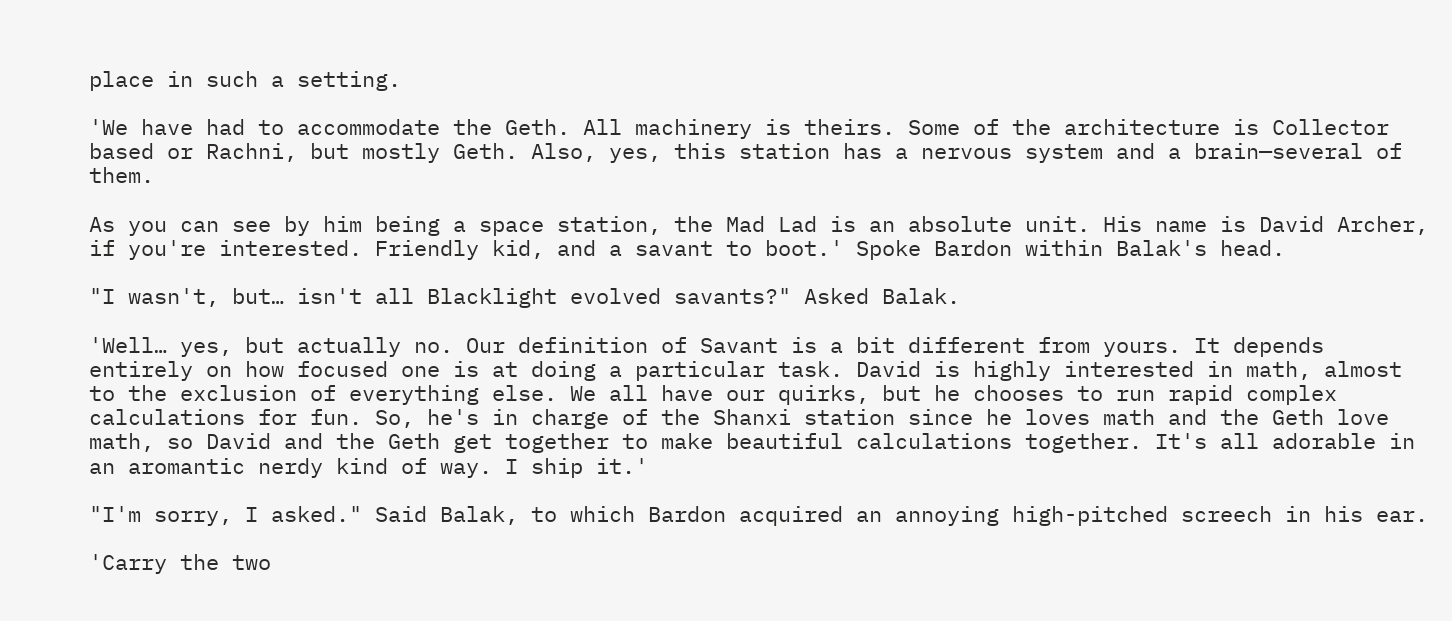place in such a setting.

'We have had to accommodate the Geth. All machinery is theirs. Some of the architecture is Collector based or Rachni, but mostly Geth. Also, yes, this station has a nervous system and a brain—several of them.

As you can see by him being a space station, the Mad Lad is an absolute unit. His name is David Archer, if you're interested. Friendly kid, and a savant to boot.' Spoke Bardon within Balak's head.

"I wasn't, but… isn't all Blacklight evolved savants?" Asked Balak.

'Well… yes, but actually no. Our definition of Savant is a bit different from yours. It depends entirely on how focused one is at doing a particular task. David is highly interested in math, almost to the exclusion of everything else. We all have our quirks, but he chooses to run rapid complex calculations for fun. So, he's in charge of the Shanxi station since he loves math and the Geth love math, so David and the Geth get together to make beautiful calculations together. It's all adorable in an aromantic nerdy kind of way. I ship it.'

"I'm sorry, I asked." Said Balak, to which Bardon acquired an annoying high-pitched screech in his ear.

'Carry the two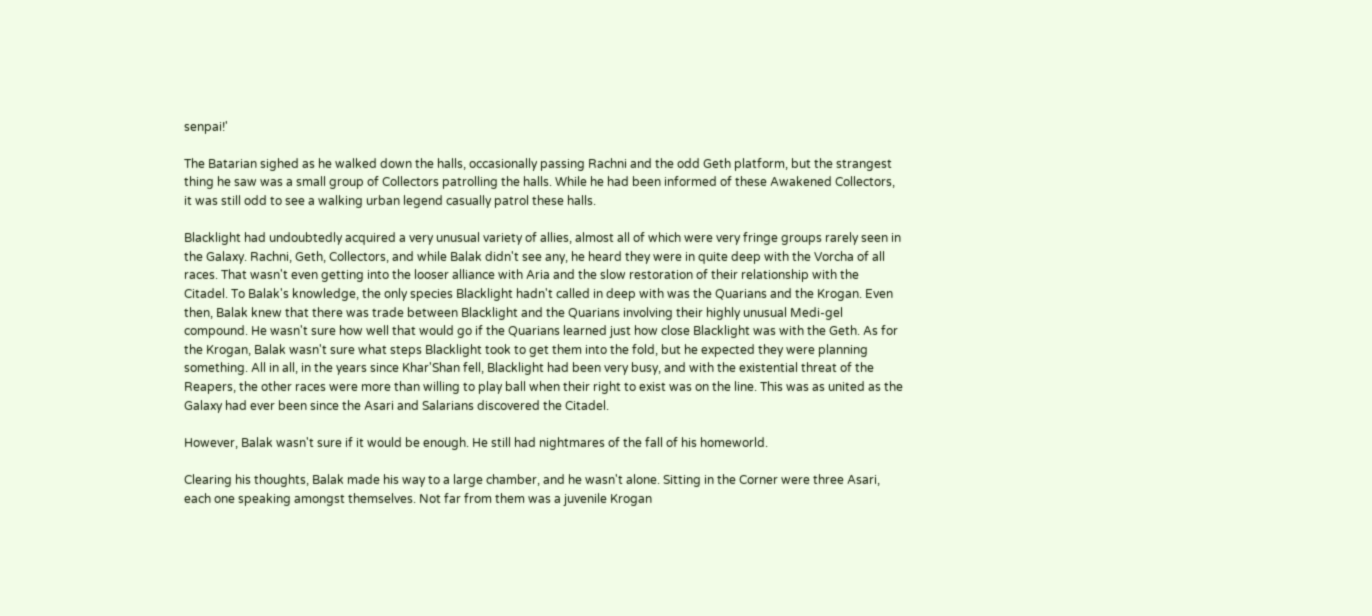senpai!'

The Batarian sighed as he walked down the halls, occasionally passing Rachni and the odd Geth platform, but the strangest thing he saw was a small group of Collectors patrolling the halls. While he had been informed of these Awakened Collectors, it was still odd to see a walking urban legend casually patrol these halls.

Blacklight had undoubtedly acquired a very unusual variety of allies, almost all of which were very fringe groups rarely seen in the Galaxy. Rachni, Geth, Collectors, and while Balak didn't see any, he heard they were in quite deep with the Vorcha of all races. That wasn't even getting into the looser alliance with Aria and the slow restoration of their relationship with the Citadel. To Balak's knowledge, the only species Blacklight hadn't called in deep with was the Quarians and the Krogan. Even then, Balak knew that there was trade between Blacklight and the Quarians involving their highly unusual Medi-gel compound. He wasn't sure how well that would go if the Quarians learned just how close Blacklight was with the Geth. As for the Krogan, Balak wasn't sure what steps Blacklight took to get them into the fold, but he expected they were planning something. All in all, in the years since Khar'Shan fell, Blacklight had been very busy, and with the existential threat of the Reapers, the other races were more than willing to play ball when their right to exist was on the line. This was as united as the Galaxy had ever been since the Asari and Salarians discovered the Citadel.

However, Balak wasn't sure if it would be enough. He still had nightmares of the fall of his homeworld.

Clearing his thoughts, Balak made his way to a large chamber, and he wasn't alone. Sitting in the Corner were three Asari, each one speaking amongst themselves. Not far from them was a juvenile Krogan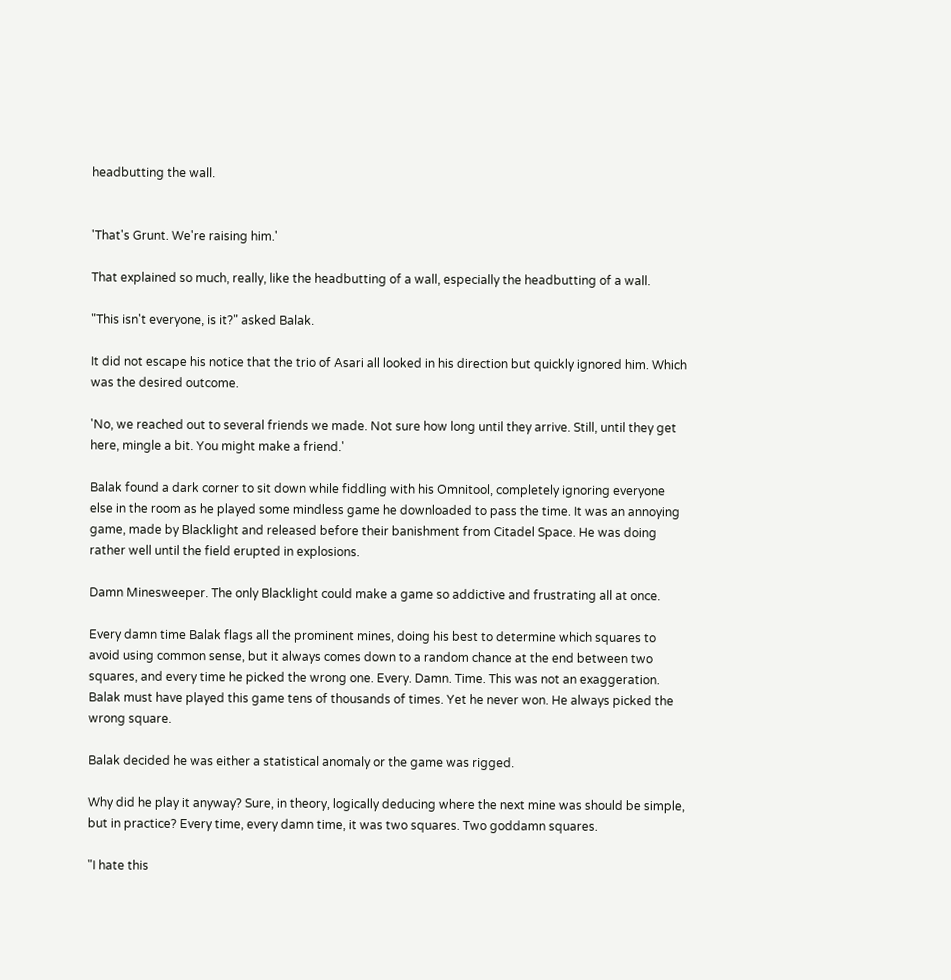headbutting the wall.


'That's Grunt. We're raising him.'

That explained so much, really, like the headbutting of a wall, especially the headbutting of a wall.

"This isn't everyone, is it?" asked Balak.

It did not escape his notice that the trio of Asari all looked in his direction but quickly ignored him. Which was the desired outcome.

'No, we reached out to several friends we made. Not sure how long until they arrive. Still, until they get here, mingle a bit. You might make a friend.'

Balak found a dark corner to sit down while fiddling with his Omnitool, completely ignoring everyone else in the room as he played some mindless game he downloaded to pass the time. It was an annoying game, made by Blacklight and released before their banishment from Citadel Space. He was doing rather well until the field erupted in explosions.

Damn Minesweeper. The only Blacklight could make a game so addictive and frustrating all at once.

Every damn time Balak flags all the prominent mines, doing his best to determine which squares to avoid using common sense, but it always comes down to a random chance at the end between two squares, and every time he picked the wrong one. Every. Damn. Time. This was not an exaggeration. Balak must have played this game tens of thousands of times. Yet he never won. He always picked the wrong square.

Balak decided he was either a statistical anomaly or the game was rigged.

Why did he play it anyway? Sure, in theory, logically deducing where the next mine was should be simple, but in practice? Every time, every damn time, it was two squares. Two goddamn squares.

"I hate this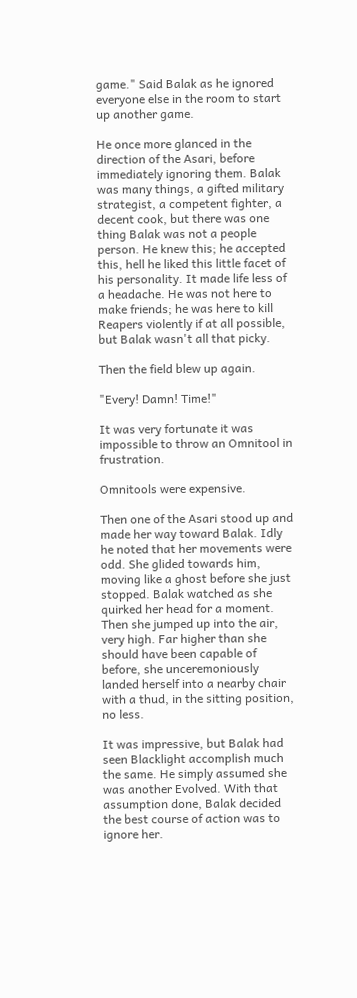game." Said Balak as he ignored everyone else in the room to start up another game.

He once more glanced in the direction of the Asari, before immediately ignoring them. Balak was many things, a gifted military strategist, a competent fighter, a decent cook, but there was one thing Balak was not a people person. He knew this; he accepted this, hell he liked this little facet of his personality. It made life less of a headache. He was not here to make friends; he was here to kill Reapers violently if at all possible, but Balak wasn't all that picky.

Then the field blew up again.

"Every! Damn! Time!"

It was very fortunate it was impossible to throw an Omnitool in frustration.

Omnitools were expensive.

Then one of the Asari stood up and made her way toward Balak. Idly he noted that her movements were odd. She glided towards him, moving like a ghost before she just stopped. Balak watched as she quirked her head for a moment. Then she jumped up into the air, very high. Far higher than she should have been capable of before, she unceremoniously landed herself into a nearby chair with a thud, in the sitting position, no less.

It was impressive, but Balak had seen Blacklight accomplish much the same. He simply assumed she was another Evolved. With that assumption done, Balak decided the best course of action was to ignore her.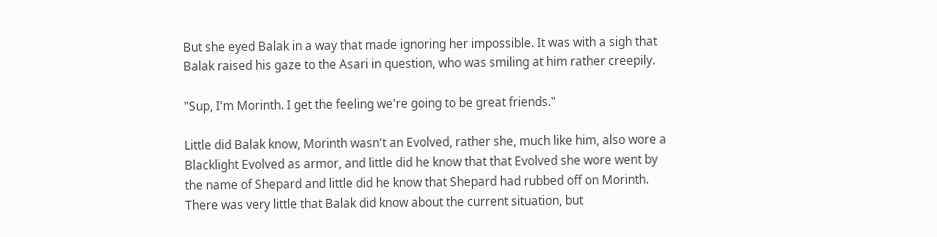But she eyed Balak in a way that made ignoring her impossible. It was with a sigh that Balak raised his gaze to the Asari in question, who was smiling at him rather creepily.

"Sup, I'm Morinth. I get the feeling we're going to be great friends."

Little did Balak know, Morinth wasn't an Evolved, rather she, much like him, also wore a Blacklight Evolved as armor, and little did he know that that Evolved she wore went by the name of Shepard and little did he know that Shepard had rubbed off on Morinth. There was very little that Balak did know about the current situation, but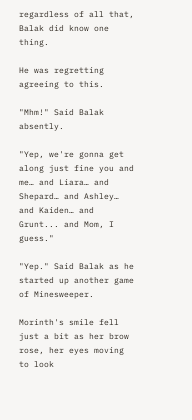regardless of all that, Balak did know one thing.

He was regretting agreeing to this.

"Mhm!" Said Balak absently.

"Yep, we're gonna get along just fine you and me… and Liara… and Shepard… and Ashley… and Kaiden… and Grunt... and Mom, I guess."

"Yep." Said Balak as he started up another game of Minesweeper.

Morinth's smile fell just a bit as her brow rose, her eyes moving to look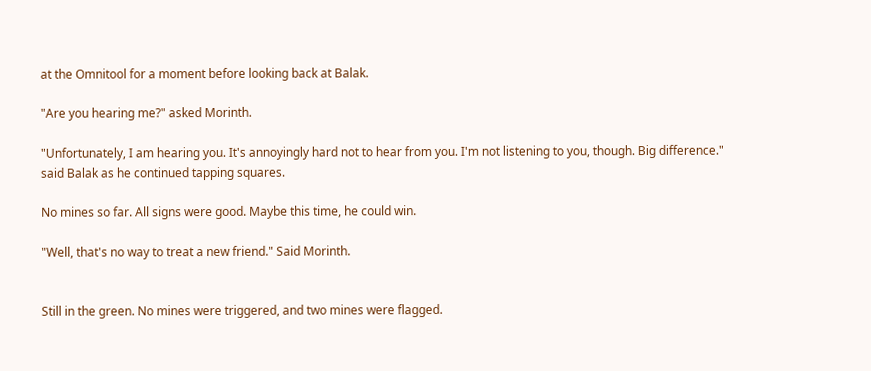at the Omnitool for a moment before looking back at Balak.

"Are you hearing me?" asked Morinth.

"Unfortunately, I am hearing you. It's annoyingly hard not to hear from you. I'm not listening to you, though. Big difference." said Balak as he continued tapping squares.

No mines so far. All signs were good. Maybe this time, he could win.

"Well, that's no way to treat a new friend." Said Morinth.


Still in the green. No mines were triggered, and two mines were flagged.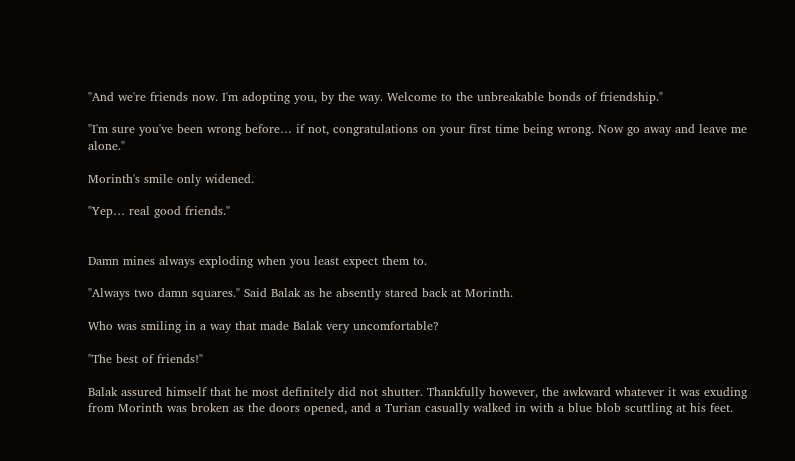"And we're friends now. I'm adopting you, by the way. Welcome to the unbreakable bonds of friendship."

"I'm sure you've been wrong before… if not, congratulations on your first time being wrong. Now go away and leave me alone."

Morinth's smile only widened.

"Yep… real good friends."


Damn mines always exploding when you least expect them to.

"Always two damn squares." Said Balak as he absently stared back at Morinth.

Who was smiling in a way that made Balak very uncomfortable?

"The best of friends!"

Balak assured himself that he most definitely did not shutter. Thankfully however, the awkward whatever it was exuding from Morinth was broken as the doors opened, and a Turian casually walked in with a blue blob scuttling at his feet.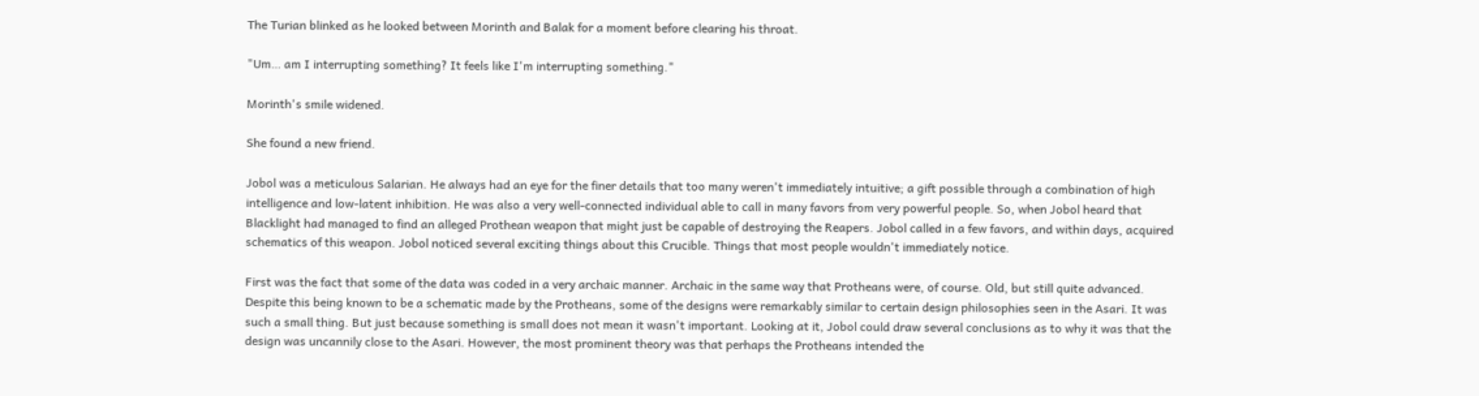The Turian blinked as he looked between Morinth and Balak for a moment before clearing his throat.

"Um… am I interrupting something? It feels like I'm interrupting something."

Morinth's smile widened.

She found a new friend.

Jobol was a meticulous Salarian. He always had an eye for the finer details that too many weren't immediately intuitive; a gift possible through a combination of high intelligence and low-latent inhibition. He was also a very well-connected individual able to call in many favors from very powerful people. So, when Jobol heard that Blacklight had managed to find an alleged Prothean weapon that might just be capable of destroying the Reapers. Jobol called in a few favors, and within days, acquired schematics of this weapon. Jobol noticed several exciting things about this Crucible. Things that most people wouldn't immediately notice.

First was the fact that some of the data was coded in a very archaic manner. Archaic in the same way that Protheans were, of course. Old, but still quite advanced. Despite this being known to be a schematic made by the Protheans, some of the designs were remarkably similar to certain design philosophies seen in the Asari. It was such a small thing. But just because something is small does not mean it wasn't important. Looking at it, Jobol could draw several conclusions as to why it was that the design was uncannily close to the Asari. However, the most prominent theory was that perhaps the Protheans intended the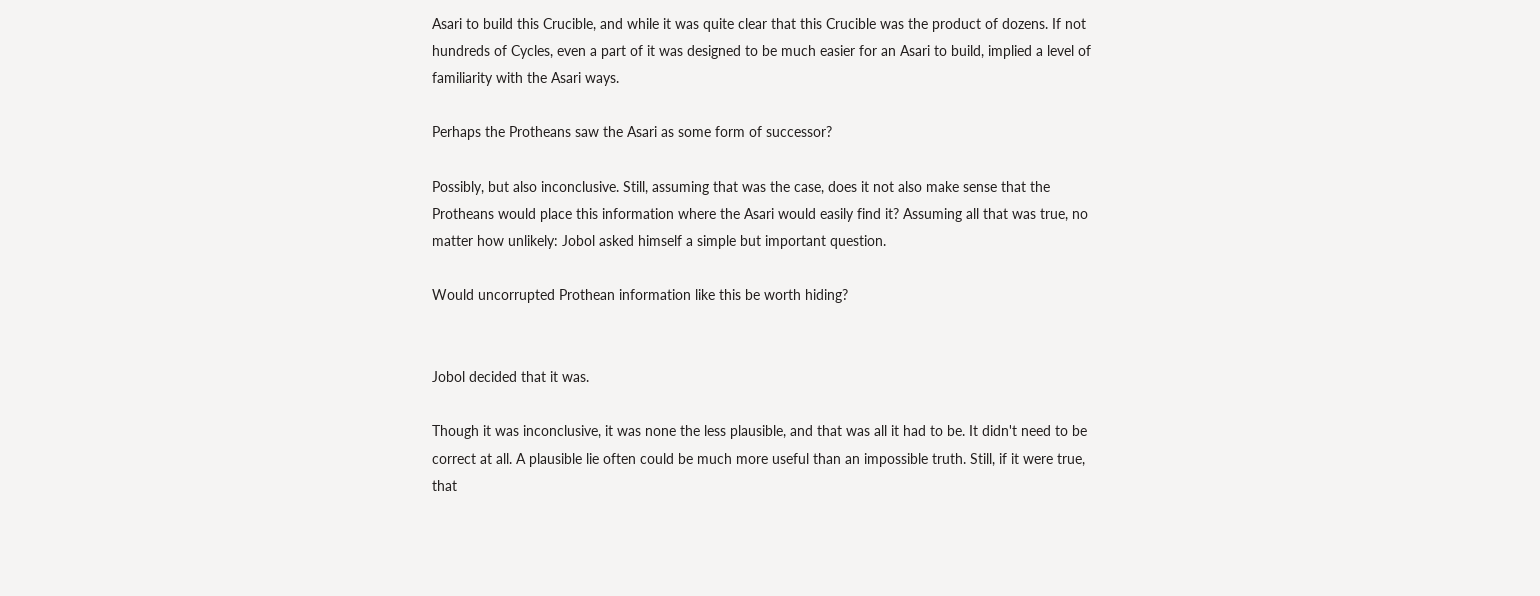Asari to build this Crucible, and while it was quite clear that this Crucible was the product of dozens. If not hundreds of Cycles, even a part of it was designed to be much easier for an Asari to build, implied a level of familiarity with the Asari ways.

Perhaps the Protheans saw the Asari as some form of successor?

Possibly, but also inconclusive. Still, assuming that was the case, does it not also make sense that the Protheans would place this information where the Asari would easily find it? Assuming all that was true, no matter how unlikely: Jobol asked himself a simple but important question.

Would uncorrupted Prothean information like this be worth hiding?


Jobol decided that it was.

Though it was inconclusive, it was none the less plausible, and that was all it had to be. It didn't need to be correct at all. A plausible lie often could be much more useful than an impossible truth. Still, if it were true, that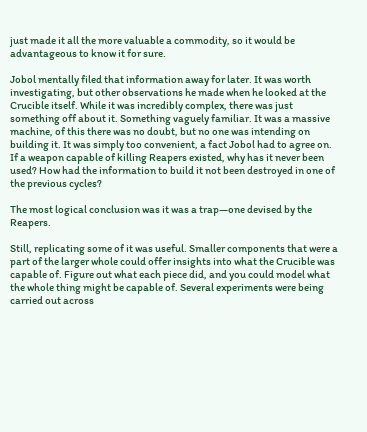just made it all the more valuable a commodity, so it would be advantageous to know it for sure.

Jobol mentally filed that information away for later. It was worth investigating, but other observations he made when he looked at the Crucible itself. While it was incredibly complex, there was just something off about it. Something vaguely familiar. It was a massive machine, of this there was no doubt, but no one was intending on building it. It was simply too convenient, a fact Jobol had to agree on. If a weapon capable of killing Reapers existed, why has it never been used? How had the information to build it not been destroyed in one of the previous cycles?

The most logical conclusion was it was a trap—one devised by the Reapers.

Still, replicating some of it was useful. Smaller components that were a part of the larger whole could offer insights into what the Crucible was capable of. Figure out what each piece did, and you could model what the whole thing might be capable of. Several experiments were being carried out across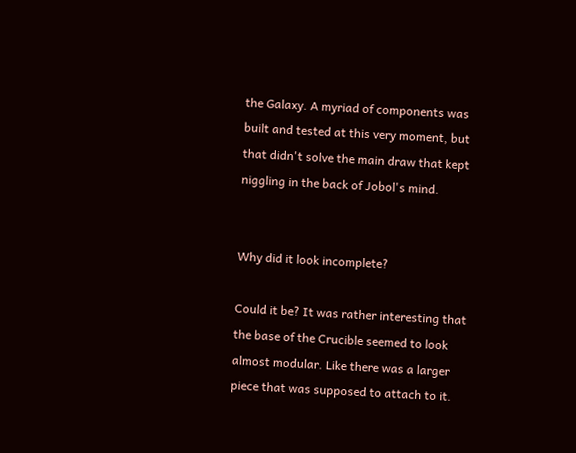the Galaxy. A myriad of components was built and tested at this very moment, but that didn't solve the main draw that kept niggling in the back of Jobol's mind.


Why did it look incomplete?

Could it be? It was rather interesting that the base of the Crucible seemed to look almost modular. Like there was a larger piece that was supposed to attach to it.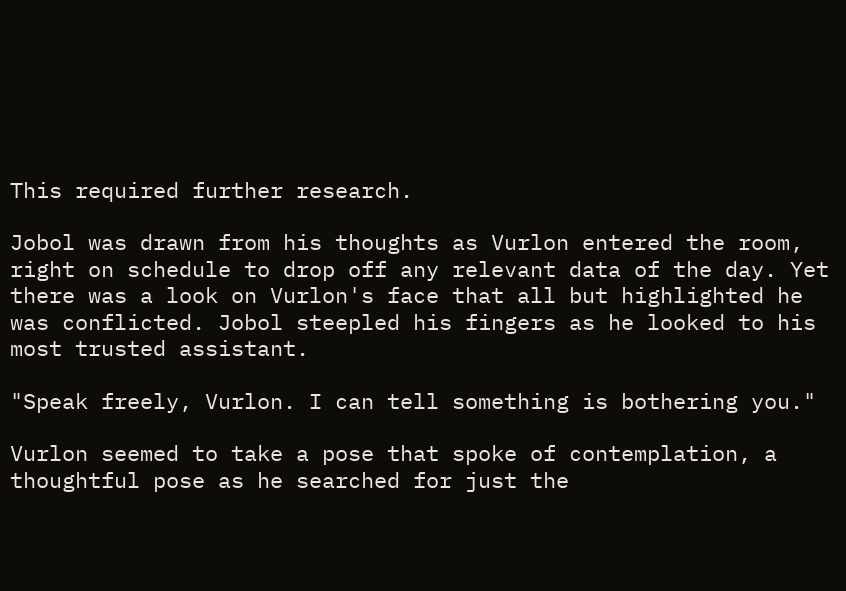This required further research.

Jobol was drawn from his thoughts as Vurlon entered the room, right on schedule to drop off any relevant data of the day. Yet there was a look on Vurlon's face that all but highlighted he was conflicted. Jobol steepled his fingers as he looked to his most trusted assistant.

"Speak freely, Vurlon. I can tell something is bothering you."

Vurlon seemed to take a pose that spoke of contemplation, a thoughtful pose as he searched for just the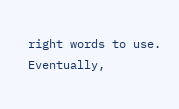right words to use. Eventually,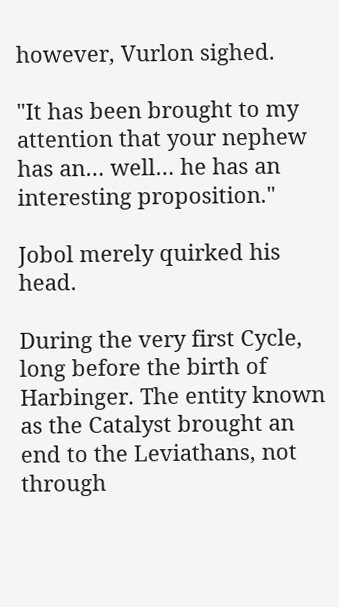however, Vurlon sighed.

"It has been brought to my attention that your nephew has an… well… he has an interesting proposition."

Jobol merely quirked his head.

During the very first Cycle, long before the birth of Harbinger. The entity known as the Catalyst brought an end to the Leviathans, not through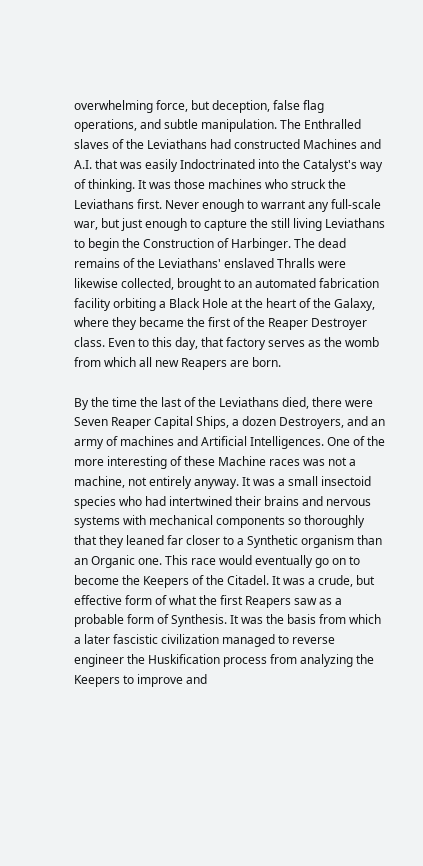overwhelming force, but deception, false flag operations, and subtle manipulation. The Enthralled slaves of the Leviathans had constructed Machines and A.I. that was easily Indoctrinated into the Catalyst's way of thinking. It was those machines who struck the Leviathans first. Never enough to warrant any full-scale war, but just enough to capture the still living Leviathans to begin the Construction of Harbinger. The dead remains of the Leviathans' enslaved Thralls were likewise collected, brought to an automated fabrication facility orbiting a Black Hole at the heart of the Galaxy, where they became the first of the Reaper Destroyer class. Even to this day, that factory serves as the womb from which all new Reapers are born.

By the time the last of the Leviathans died, there were Seven Reaper Capital Ships, a dozen Destroyers, and an army of machines and Artificial Intelligences. One of the more interesting of these Machine races was not a machine, not entirely anyway. It was a small insectoid species who had intertwined their brains and nervous systems with mechanical components so thoroughly that they leaned far closer to a Synthetic organism than an Organic one. This race would eventually go on to become the Keepers of the Citadel. It was a crude, but effective form of what the first Reapers saw as a probable form of Synthesis. It was the basis from which a later fascistic civilization managed to reverse engineer the Huskification process from analyzing the Keepers to improve and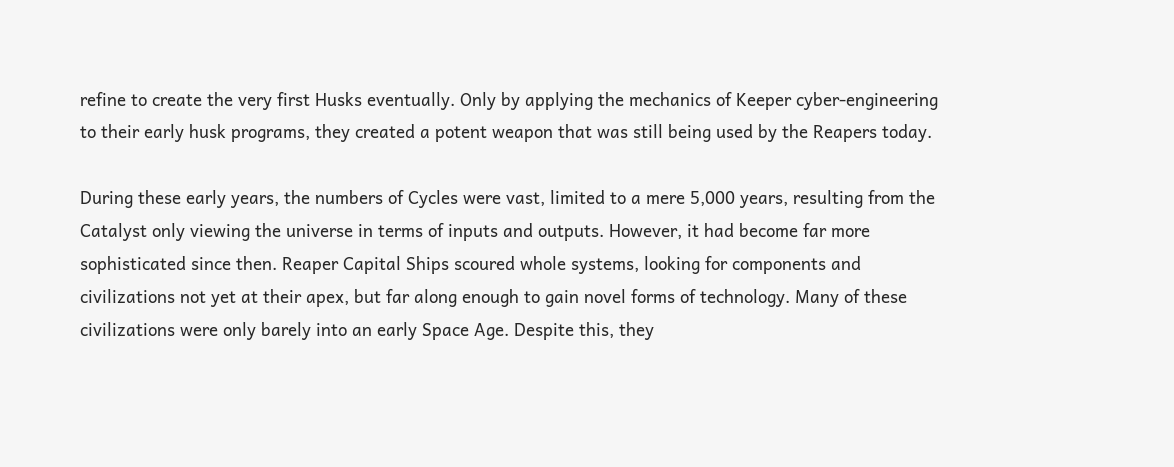refine to create the very first Husks eventually. Only by applying the mechanics of Keeper cyber-engineering to their early husk programs, they created a potent weapon that was still being used by the Reapers today.

During these early years, the numbers of Cycles were vast, limited to a mere 5,000 years, resulting from the Catalyst only viewing the universe in terms of inputs and outputs. However, it had become far more sophisticated since then. Reaper Capital Ships scoured whole systems, looking for components and civilizations not yet at their apex, but far along enough to gain novel forms of technology. Many of these civilizations were only barely into an early Space Age. Despite this, they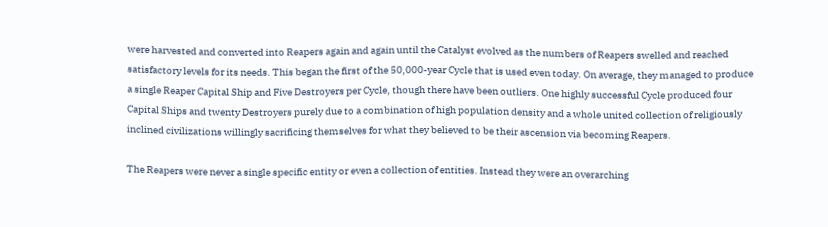were harvested and converted into Reapers again and again until the Catalyst evolved as the numbers of Reapers swelled and reached satisfactory levels for its needs. This began the first of the 50,000-year Cycle that is used even today. On average, they managed to produce a single Reaper Capital Ship and Five Destroyers per Cycle, though there have been outliers. One highly successful Cycle produced four Capital Ships and twenty Destroyers purely due to a combination of high population density and a whole united collection of religiously inclined civilizations willingly sacrificing themselves for what they believed to be their ascension via becoming Reapers.

The Reapers were never a single specific entity or even a collection of entities. Instead they were an overarching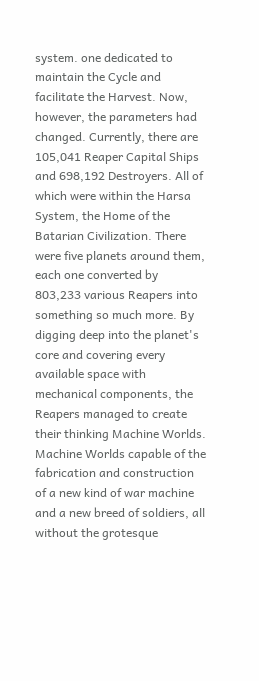system. one dedicated to maintain the Cycle and facilitate the Harvest. Now, however, the parameters had changed. Currently, there are 105,041 Reaper Capital Ships and 698,192 Destroyers. All of which were within the Harsa System, the Home of the Batarian Civilization. There were five planets around them, each one converted by 803,233 various Reapers into something so much more. By digging deep into the planet's core and covering every available space with mechanical components, the Reapers managed to create their thinking Machine Worlds. Machine Worlds capable of the fabrication and construction of a new kind of war machine and a new breed of soldiers, all without the grotesque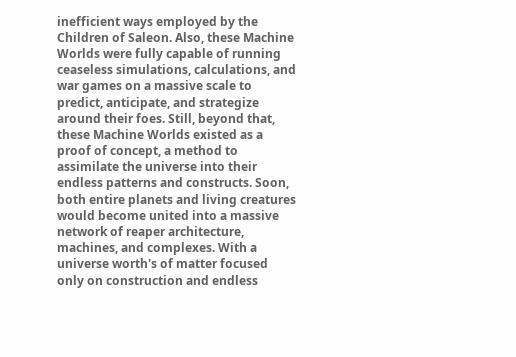inefficient ways employed by the Children of Saleon. Also, these Machine Worlds were fully capable of running ceaseless simulations, calculations, and war games on a massive scale to predict, anticipate, and strategize around their foes. Still, beyond that, these Machine Worlds existed as a proof of concept, a method to assimilate the universe into their endless patterns and constructs. Soon, both entire planets and living creatures would become united into a massive network of reaper architecture, machines, and complexes. With a universe worth's of matter focused only on construction and endless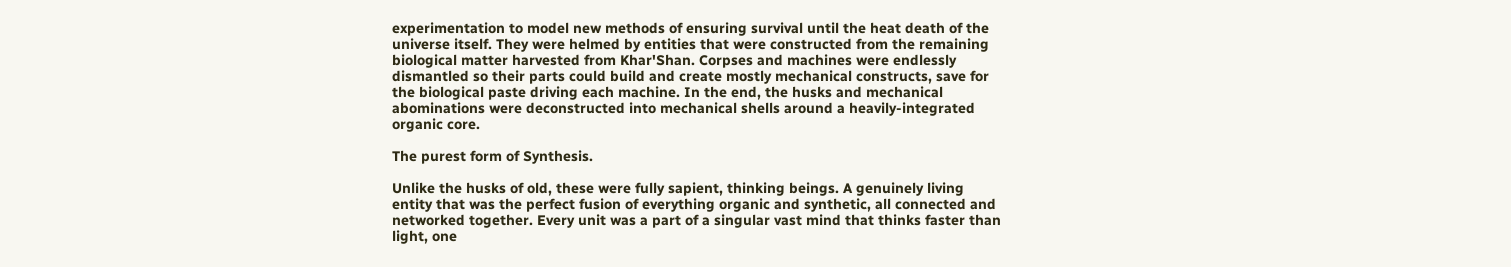experimentation to model new methods of ensuring survival until the heat death of the universe itself. They were helmed by entities that were constructed from the remaining biological matter harvested from Khar'Shan. Corpses and machines were endlessly dismantled so their parts could build and create mostly mechanical constructs, save for the biological paste driving each machine. In the end, the husks and mechanical abominations were deconstructed into mechanical shells around a heavily-integrated organic core.

The purest form of Synthesis.

Unlike the husks of old, these were fully sapient, thinking beings. A genuinely living entity that was the perfect fusion of everything organic and synthetic, all connected and networked together. Every unit was a part of a singular vast mind that thinks faster than light, one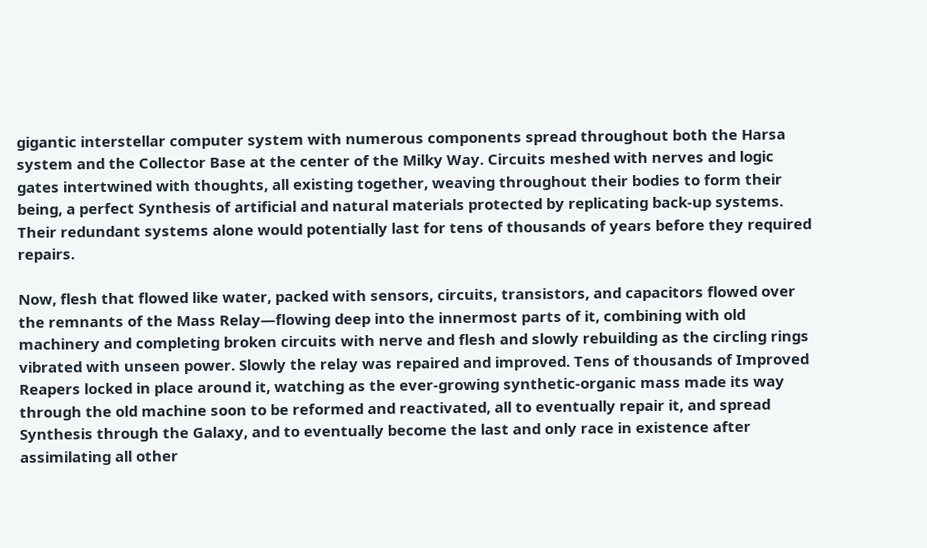gigantic interstellar computer system with numerous components spread throughout both the Harsa system and the Collector Base at the center of the Milky Way. Circuits meshed with nerves and logic gates intertwined with thoughts, all existing together, weaving throughout their bodies to form their being, a perfect Synthesis of artificial and natural materials protected by replicating back-up systems. Their redundant systems alone would potentially last for tens of thousands of years before they required repairs.

Now, flesh that flowed like water, packed with sensors, circuits, transistors, and capacitors flowed over the remnants of the Mass Relay—flowing deep into the innermost parts of it, combining with old machinery and completing broken circuits with nerve and flesh and slowly rebuilding as the circling rings vibrated with unseen power. Slowly the relay was repaired and improved. Tens of thousands of Improved Reapers locked in place around it, watching as the ever-growing synthetic-organic mass made its way through the old machine soon to be reformed and reactivated, all to eventually repair it, and spread Synthesis through the Galaxy, and to eventually become the last and only race in existence after assimilating all other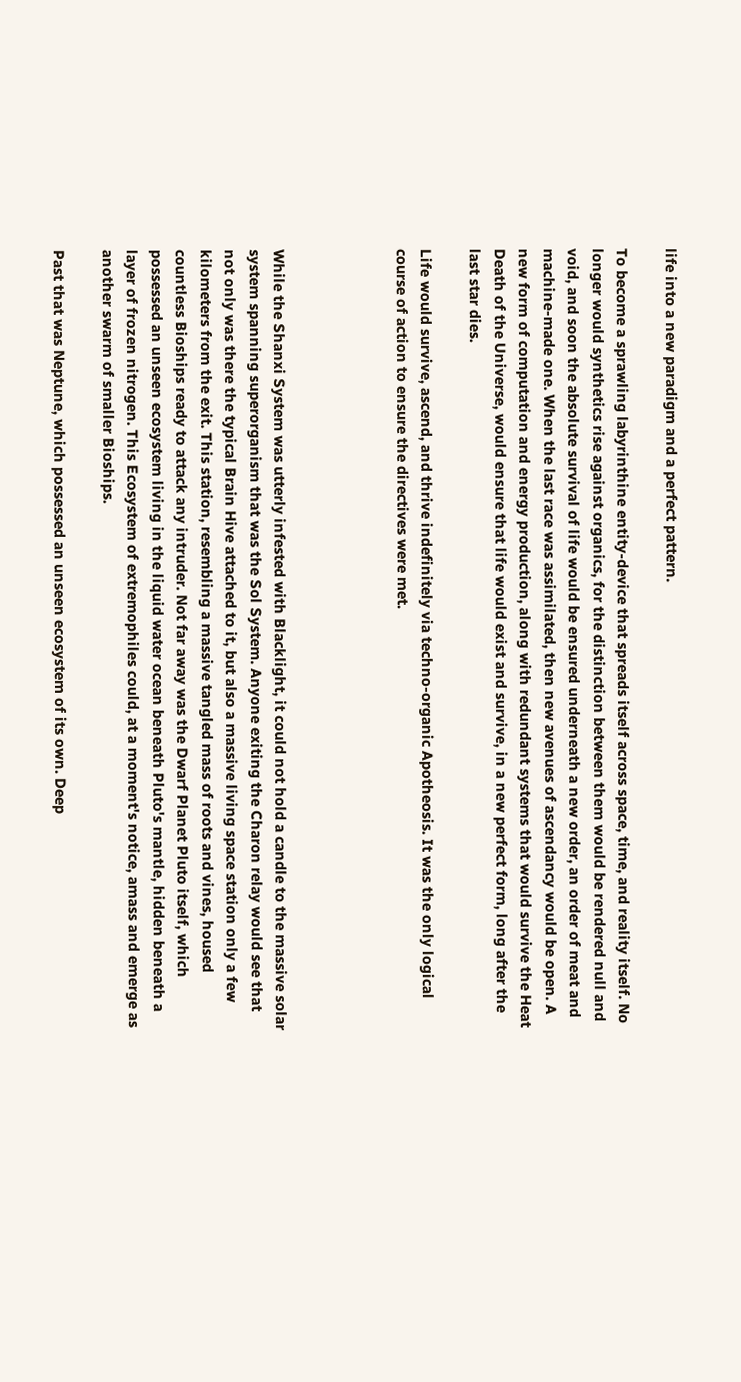life into a new paradigm and a perfect pattern.

To become a sprawling labyrinthine entity-device that spreads itself across space, time, and reality itself. No longer would synthetics rise against organics, for the distinction between them would be rendered null and void, and soon the absolute survival of life would be ensured underneath a new order, an order of meat and machine-made one. When the last race was assimilated, then new avenues of ascendancy would be open. A new form of computation and energy production, along with redundant systems that would survive the Heat Death of the Universe, would ensure that life would exist and survive, in a new perfect form, long after the last star dies.

Life would survive, ascend, and thrive indefinitely via techno-organic Apotheosis. It was the only logical course of action to ensure the directives were met.




While the Shanxi System was utterly infested with Blacklight, it could not hold a candle to the massive solar system spanning superorganism that was the Sol System. Anyone exiting the Charon relay would see that not only was there the typical Brain Hive attached to it, but also a massive living space station only a few kilometers from the exit. This station, resembling a massive tangled mass of roots and vines, housed countless Bioships ready to attack any intruder. Not far away was the Dwarf Planet Pluto itself, which possessed an unseen ecosystem living in the liquid water ocean beneath Pluto's mantle, hidden beneath a layer of frozen nitrogen. This Ecosystem of extremophiles could, at a moment's notice, amass and emerge as another swarm of smaller Bioships.

Past that was Neptune, which possessed an unseen ecosystem of its own. Deep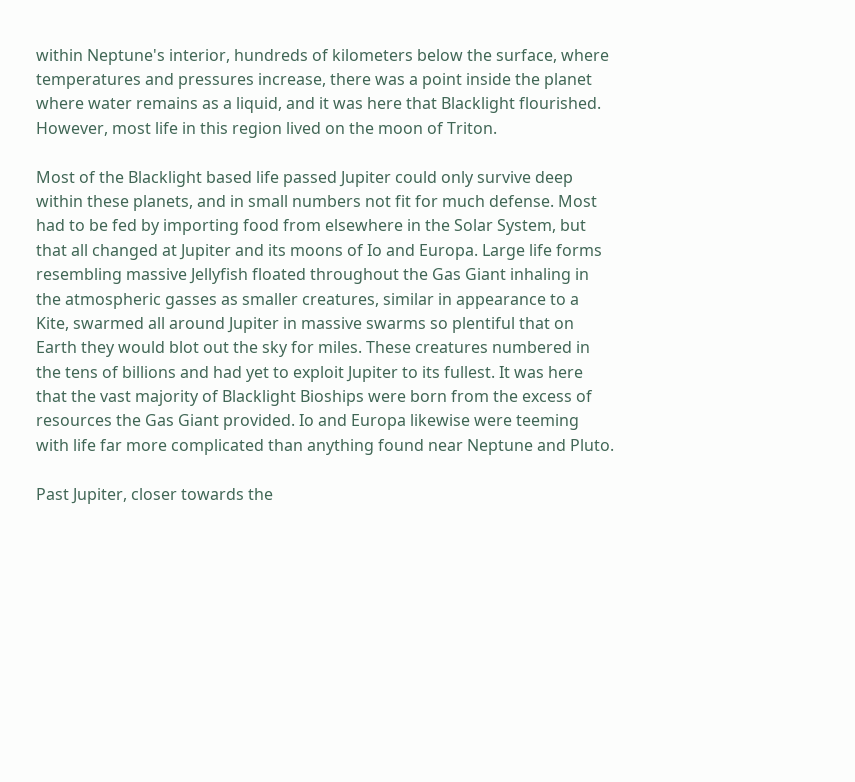within Neptune's interior, hundreds of kilometers below the surface, where temperatures and pressures increase, there was a point inside the planet where water remains as a liquid, and it was here that Blacklight flourished. However, most life in this region lived on the moon of Triton.

Most of the Blacklight based life passed Jupiter could only survive deep within these planets, and in small numbers not fit for much defense. Most had to be fed by importing food from elsewhere in the Solar System, but that all changed at Jupiter and its moons of Io and Europa. Large life forms resembling massive Jellyfish floated throughout the Gas Giant inhaling in the atmospheric gasses as smaller creatures, similar in appearance to a Kite, swarmed all around Jupiter in massive swarms so plentiful that on Earth they would blot out the sky for miles. These creatures numbered in the tens of billions and had yet to exploit Jupiter to its fullest. It was here that the vast majority of Blacklight Bioships were born from the excess of resources the Gas Giant provided. Io and Europa likewise were teeming with life far more complicated than anything found near Neptune and Pluto.

Past Jupiter, closer towards the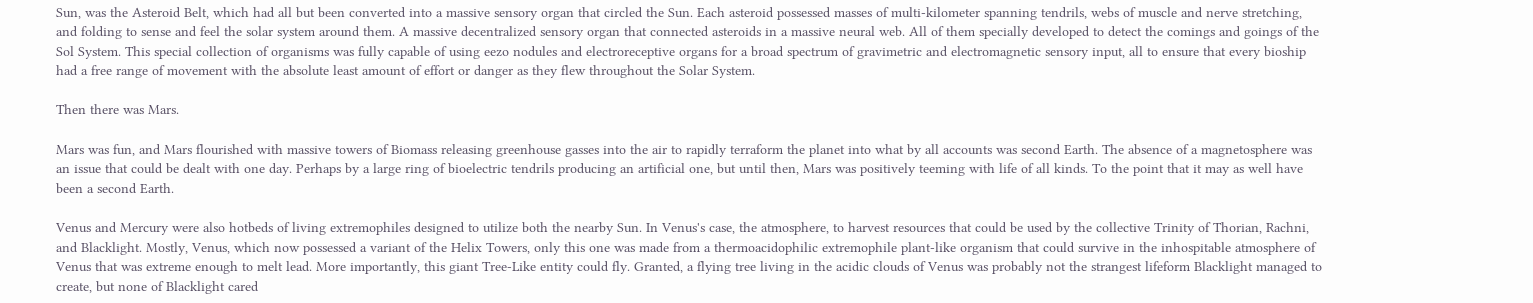Sun, was the Asteroid Belt, which had all but been converted into a massive sensory organ that circled the Sun. Each asteroid possessed masses of multi-kilometer spanning tendrils, webs of muscle and nerve stretching, and folding to sense and feel the solar system around them. A massive decentralized sensory organ that connected asteroids in a massive neural web. All of them specially developed to detect the comings and goings of the Sol System. This special collection of organisms was fully capable of using eezo nodules and electroreceptive organs for a broad spectrum of gravimetric and electromagnetic sensory input, all to ensure that every bioship had a free range of movement with the absolute least amount of effort or danger as they flew throughout the Solar System.

Then there was Mars.

Mars was fun, and Mars flourished with massive towers of Biomass releasing greenhouse gasses into the air to rapidly terraform the planet into what by all accounts was second Earth. The absence of a magnetosphere was an issue that could be dealt with one day. Perhaps by a large ring of bioelectric tendrils producing an artificial one, but until then, Mars was positively teeming with life of all kinds. To the point that it may as well have been a second Earth.

Venus and Mercury were also hotbeds of living extremophiles designed to utilize both the nearby Sun. In Venus's case, the atmosphere, to harvest resources that could be used by the collective Trinity of Thorian, Rachni, and Blacklight. Mostly, Venus, which now possessed a variant of the Helix Towers, only this one was made from a thermoacidophilic extremophile plant-like organism that could survive in the inhospitable atmosphere of Venus that was extreme enough to melt lead. More importantly, this giant Tree-Like entity could fly. Granted, a flying tree living in the acidic clouds of Venus was probably not the strangest lifeform Blacklight managed to create, but none of Blacklight cared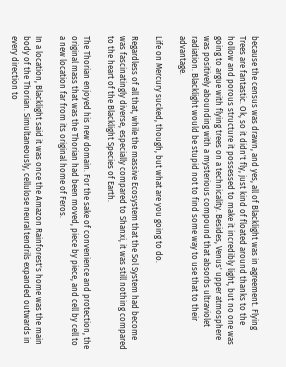because the census was drawn, and yes, all of Blacklight was in agreement. Flying Trees are fantastic. Ok, so it didn't fly, just kind of floated around thanks to the hollow and porous structure it possessed to make it incredibly light, but no one was going to argue with flying trees on a technicality. Besides, Venus' upper atmosphere was positively abounding with a mysterious compound that absorbs ultraviolet radiation. Blacklight would be stupid not to find some way to use that to their advantage.

Life on Mercury sucked, though, but what are you going to do.

Regardless of all that, while the massive Ecosystem that the Sol System had become was fascinatingly diverse, especially compared to Shanxi, it was still nothing compared to the heart of the Blacklight Species of Earth.

The Thorian enjoyed his new domain. For the sake of convenience and protection, the original mass that was the Thorian had been moved, piece by piece, and cell by cell to a new location far from its original home of Feros.

In a location, Blacklight said it was once the Amazon Rainforest's home was the main body of the Thorian. Simultaneously, cellulose neural tendrils expanded outwards in every direction to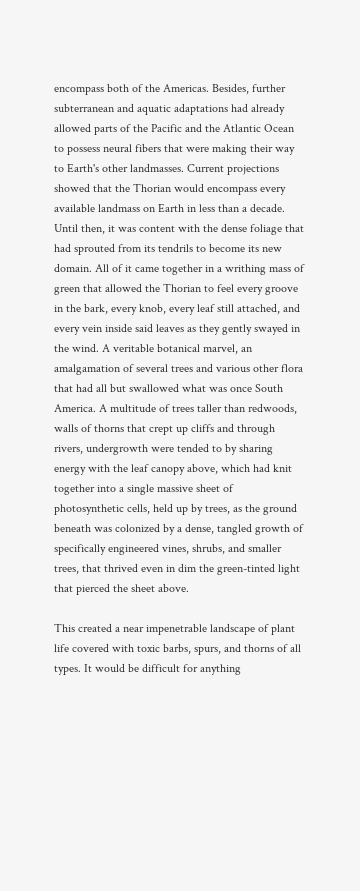encompass both of the Americas. Besides, further subterranean and aquatic adaptations had already allowed parts of the Pacific and the Atlantic Ocean to possess neural fibers that were making their way to Earth's other landmasses. Current projections showed that the Thorian would encompass every available landmass on Earth in less than a decade. Until then, it was content with the dense foliage that had sprouted from its tendrils to become its new domain. All of it came together in a writhing mass of green that allowed the Thorian to feel every groove in the bark, every knob, every leaf still attached, and every vein inside said leaves as they gently swayed in the wind. A veritable botanical marvel, an amalgamation of several trees and various other flora that had all but swallowed what was once South America. A multitude of trees taller than redwoods, walls of thorns that crept up cliffs and through rivers, undergrowth were tended to by sharing energy with the leaf canopy above, which had knit together into a single massive sheet of photosynthetic cells, held up by trees, as the ground beneath was colonized by a dense, tangled growth of specifically engineered vines, shrubs, and smaller trees, that thrived even in dim the green-tinted light that pierced the sheet above.

This created a near impenetrable landscape of plant life covered with toxic barbs, spurs, and thorns of all types. It would be difficult for anything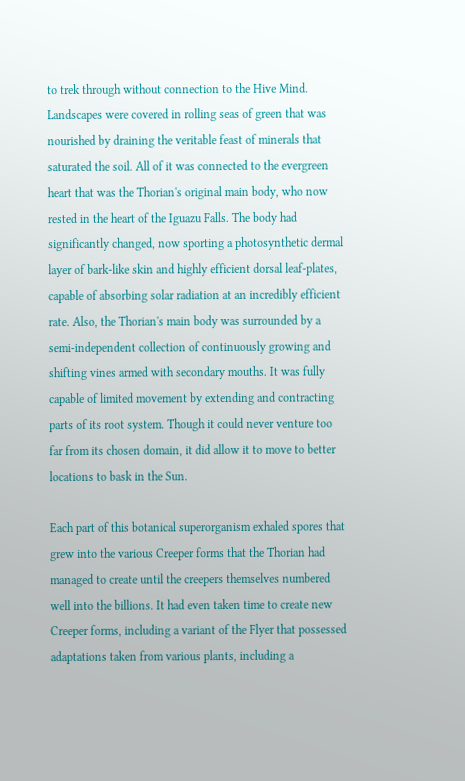to trek through without connection to the Hive Mind. Landscapes were covered in rolling seas of green that was nourished by draining the veritable feast of minerals that saturated the soil. All of it was connected to the evergreen heart that was the Thorian's original main body, who now rested in the heart of the Iguazu Falls. The body had significantly changed, now sporting a photosynthetic dermal layer of bark-like skin and highly efficient dorsal leaf-plates, capable of absorbing solar radiation at an incredibly efficient rate. Also, the Thorian's main body was surrounded by a semi-independent collection of continuously growing and shifting vines armed with secondary mouths. It was fully capable of limited movement by extending and contracting parts of its root system. Though it could never venture too far from its chosen domain, it did allow it to move to better locations to bask in the Sun.

Each part of this botanical superorganism exhaled spores that grew into the various Creeper forms that the Thorian had managed to create until the creepers themselves numbered well into the billions. It had even taken time to create new Creeper forms, including a variant of the Flyer that possessed adaptations taken from various plants, including a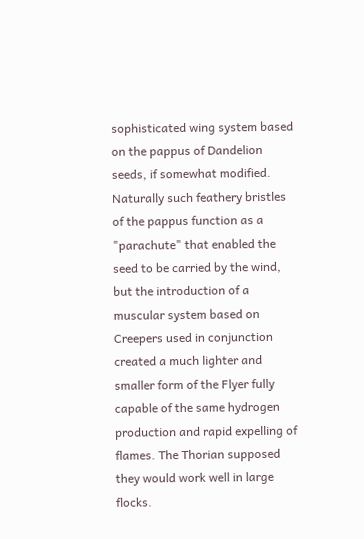sophisticated wing system based on the pappus of Dandelion seeds, if somewhat modified. Naturally such feathery bristles of the pappus function as a "parachute" that enabled the seed to be carried by the wind, but the introduction of a muscular system based on Creepers used in conjunction created a much lighter and smaller form of the Flyer fully capable of the same hydrogen production and rapid expelling of flames. The Thorian supposed they would work well in large flocks.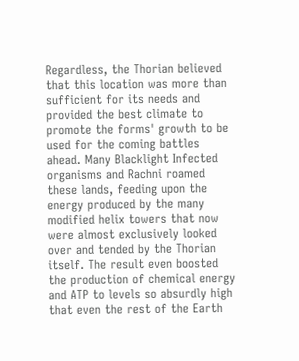Regardless, the Thorian believed that this location was more than sufficient for its needs and provided the best climate to promote the forms' growth to be used for the coming battles ahead. Many Blacklight Infected organisms and Rachni roamed these lands, feeding upon the energy produced by the many modified helix towers that now were almost exclusively looked over and tended by the Thorian itself. The result even boosted the production of chemical energy and ATP to levels so absurdly high that even the rest of the Earth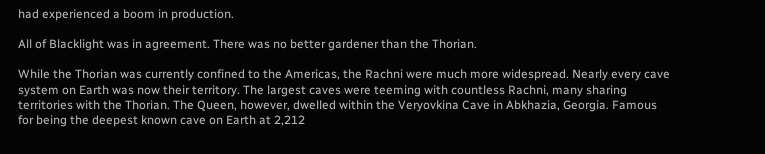had experienced a boom in production.

All of Blacklight was in agreement. There was no better gardener than the Thorian.

While the Thorian was currently confined to the Americas, the Rachni were much more widespread. Nearly every cave system on Earth was now their territory. The largest caves were teeming with countless Rachni, many sharing territories with the Thorian. The Queen, however, dwelled within the Veryovkina Cave in Abkhazia, Georgia. Famous for being the deepest known cave on Earth at 2,212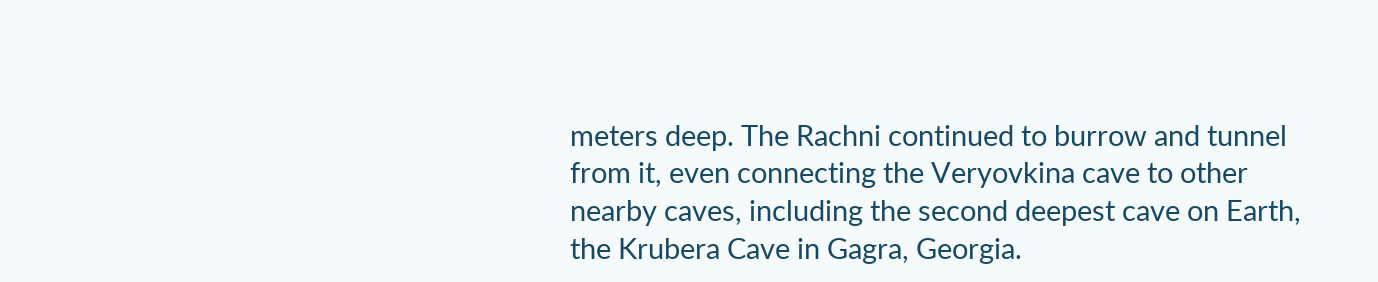meters deep. The Rachni continued to burrow and tunnel from it, even connecting the Veryovkina cave to other nearby caves, including the second deepest cave on Earth, the Krubera Cave in Gagra, Georgia.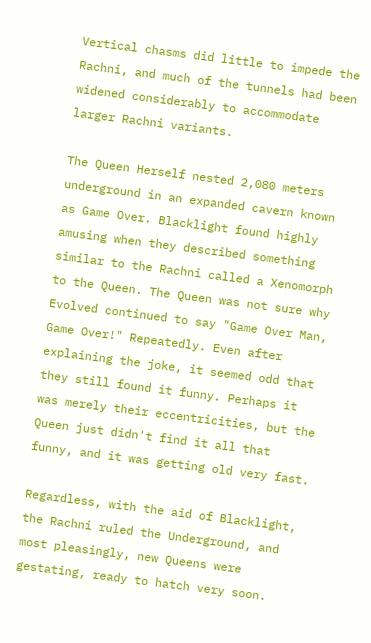Vertical chasms did little to impede the Rachni, and much of the tunnels had been widened considerably to accommodate larger Rachni variants.

The Queen Herself nested 2,080 meters underground in an expanded cavern known as Game Over. Blacklight found highly amusing when they described something similar to the Rachni called a Xenomorph to the Queen. The Queen was not sure why Evolved continued to say "Game Over Man, Game Over!" Repeatedly. Even after explaining the joke, it seemed odd that they still found it funny. Perhaps it was merely their eccentricities, but the Queen just didn't find it all that funny, and it was getting old very fast.

Regardless, with the aid of Blacklight, the Rachni ruled the Underground, and most pleasingly, new Queens were gestating, ready to hatch very soon.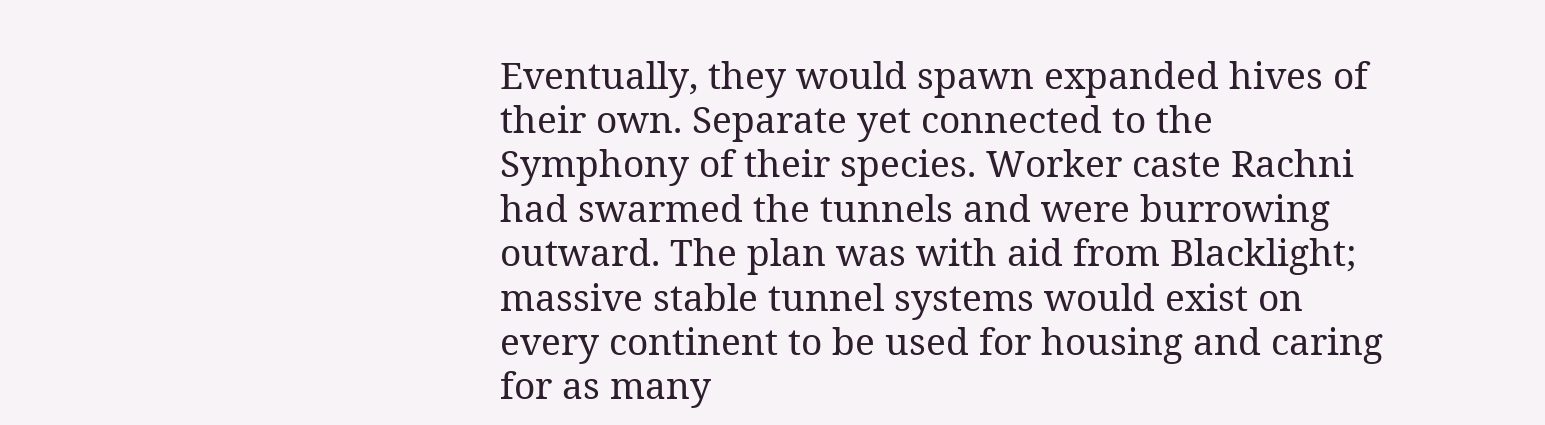Eventually, they would spawn expanded hives of their own. Separate yet connected to the Symphony of their species. Worker caste Rachni had swarmed the tunnels and were burrowing outward. The plan was with aid from Blacklight; massive stable tunnel systems would exist on every continent to be used for housing and caring for as many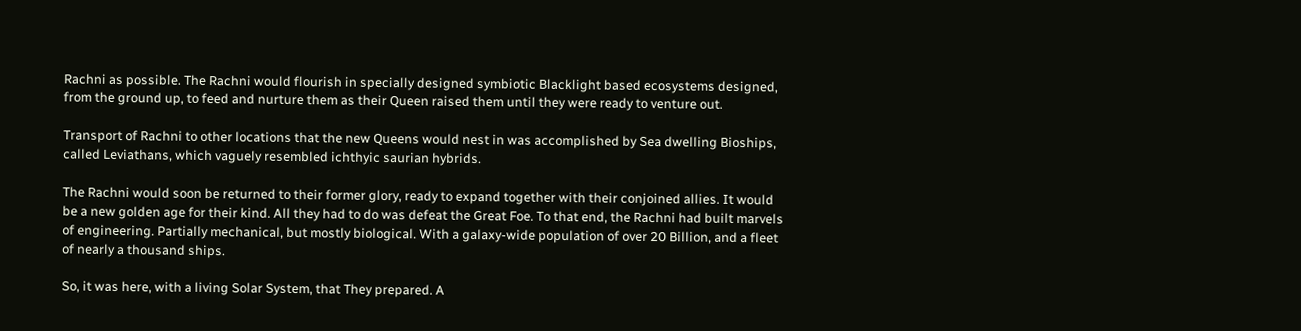Rachni as possible. The Rachni would flourish in specially designed symbiotic Blacklight based ecosystems designed, from the ground up, to feed and nurture them as their Queen raised them until they were ready to venture out.

Transport of Rachni to other locations that the new Queens would nest in was accomplished by Sea dwelling Bioships, called Leviathans, which vaguely resembled ichthyic saurian hybrids.

The Rachni would soon be returned to their former glory, ready to expand together with their conjoined allies. It would be a new golden age for their kind. All they had to do was defeat the Great Foe. To that end, the Rachni had built marvels of engineering. Partially mechanical, but mostly biological. With a galaxy-wide population of over 20 Billion, and a fleet of nearly a thousand ships.

So, it was here, with a living Solar System, that They prepared. A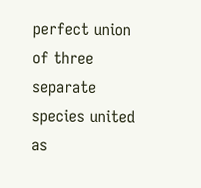perfect union of three separate species united as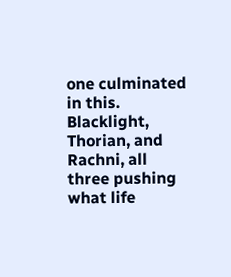one culminated in this. Blacklight, Thorian, and Rachni, all three pushing what life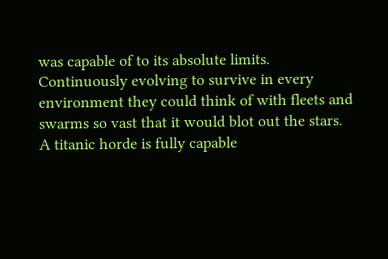was capable of to its absolute limits. Continuously evolving to survive in every environment they could think of with fleets and swarms so vast that it would blot out the stars. A titanic horde is fully capable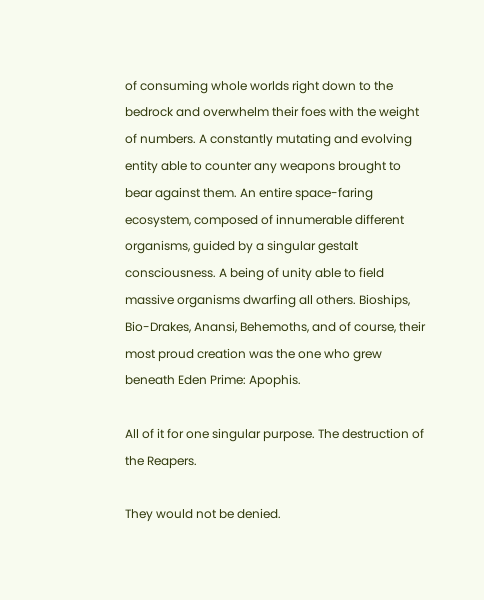of consuming whole worlds right down to the bedrock and overwhelm their foes with the weight of numbers. A constantly mutating and evolving entity able to counter any weapons brought to bear against them. An entire space-faring ecosystem, composed of innumerable different organisms, guided by a singular gestalt consciousness. A being of unity able to field massive organisms dwarfing all others. Bioships, Bio-Drakes, Anansi, Behemoths, and of course, their most proud creation was the one who grew beneath Eden Prime: Apophis.

All of it for one singular purpose. The destruction of the Reapers.

They would not be denied.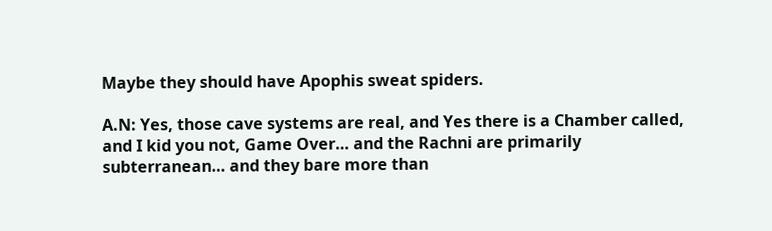Maybe they should have Apophis sweat spiders.

A.N: Yes, those cave systems are real, and Yes there is a Chamber called, and I kid you not, Game Over… and the Rachni are primarily subterranean… and they bare more than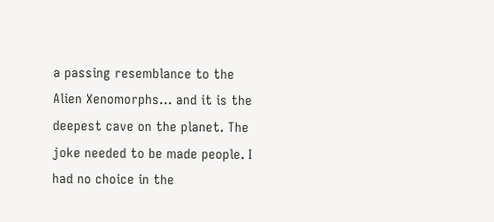a passing resemblance to the Alien Xenomorphs… and it is the deepest cave on the planet. The joke needed to be made people. I had no choice in the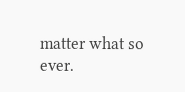matter what so ever.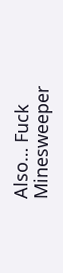Also… Fuck Minesweeper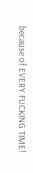because of EVERY FUCKING TIME!